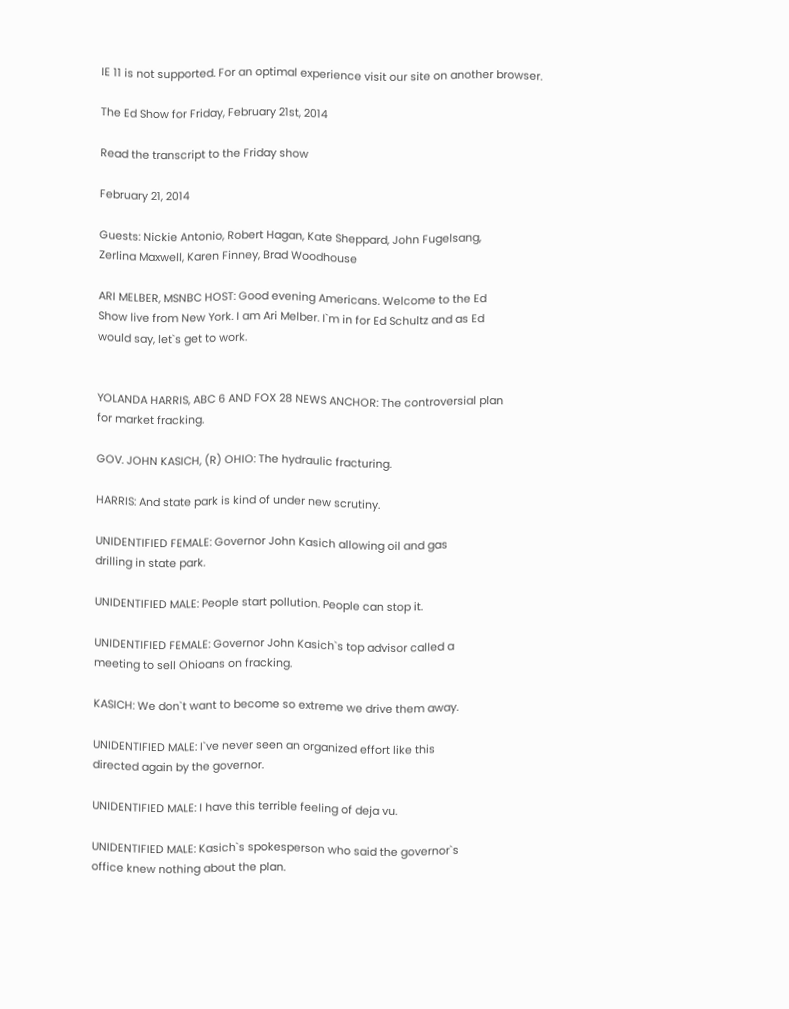IE 11 is not supported. For an optimal experience visit our site on another browser.

The Ed Show for Friday, February 21st, 2014

Read the transcript to the Friday show

February 21, 2014

Guests: Nickie Antonio, Robert Hagan, Kate Sheppard, John Fugelsang,
Zerlina Maxwell, Karen Finney, Brad Woodhouse

ARI MELBER, MSNBC HOST: Good evening Americans. Welcome to the Ed
Show live from New York. I am Ari Melber. I`m in for Ed Schultz and as Ed
would say, let`s get to work.


YOLANDA HARRIS, ABC 6 AND FOX 28 NEWS ANCHOR: The controversial plan
for market fracking.

GOV. JOHN KASICH, (R) OHIO: The hydraulic fracturing.

HARRIS: And state park is kind of under new scrutiny.

UNIDENTIFIED FEMALE: Governor John Kasich allowing oil and gas
drilling in state park.

UNIDENTIFIED MALE: People start pollution. People can stop it.

UNIDENTIFIED FEMALE: Governor John Kasich`s top advisor called a
meeting to sell Ohioans on fracking.

KASICH: We don`t want to become so extreme we drive them away.

UNIDENTIFIED MALE: I`ve never seen an organized effort like this
directed again by the governor.

UNIDENTIFIED MALE: I have this terrible feeling of deja vu.

UNIDENTIFIED MALE: Kasich`s spokesperson who said the governor`s
office knew nothing about the plan.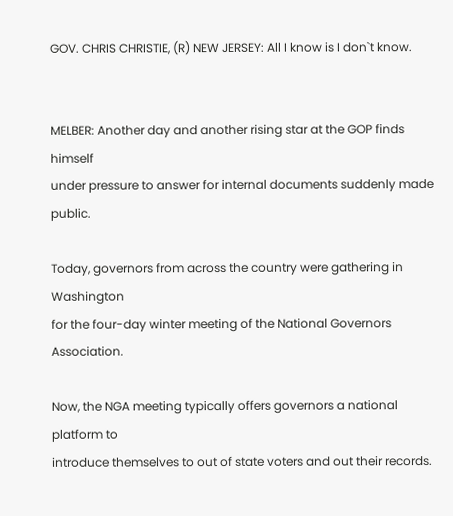GOV. CHRIS CHRISTIE, (R) NEW JERSEY: All I know is I don`t know.


MELBER: Another day and another rising star at the GOP finds himself
under pressure to answer for internal documents suddenly made public.

Today, governors from across the country were gathering in Washington
for the four-day winter meeting of the National Governors Association.

Now, the NGA meeting typically offers governors a national platform to
introduce themselves to out of state voters and out their records.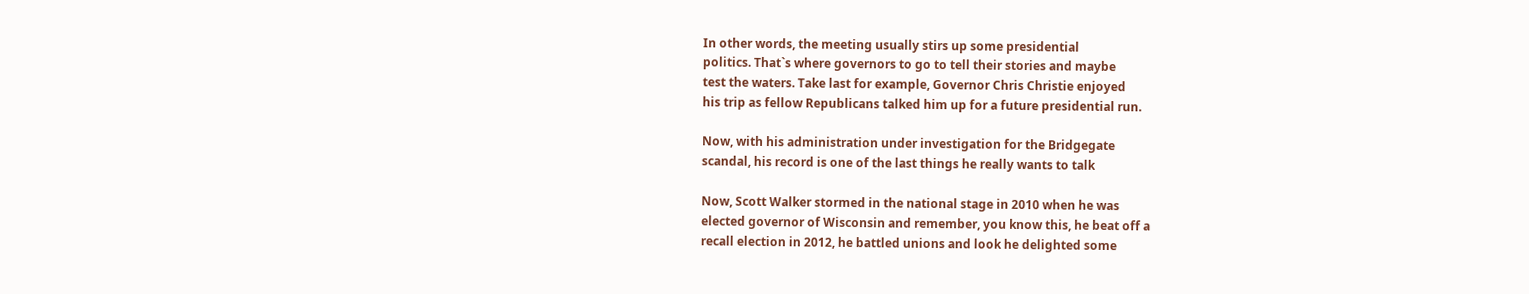In other words, the meeting usually stirs up some presidential
politics. That`s where governors to go to tell their stories and maybe
test the waters. Take last for example, Governor Chris Christie enjoyed
his trip as fellow Republicans talked him up for a future presidential run.

Now, with his administration under investigation for the Bridgegate
scandal, his record is one of the last things he really wants to talk

Now, Scott Walker stormed in the national stage in 2010 when he was
elected governor of Wisconsin and remember, you know this, he beat off a
recall election in 2012, he battled unions and look he delighted some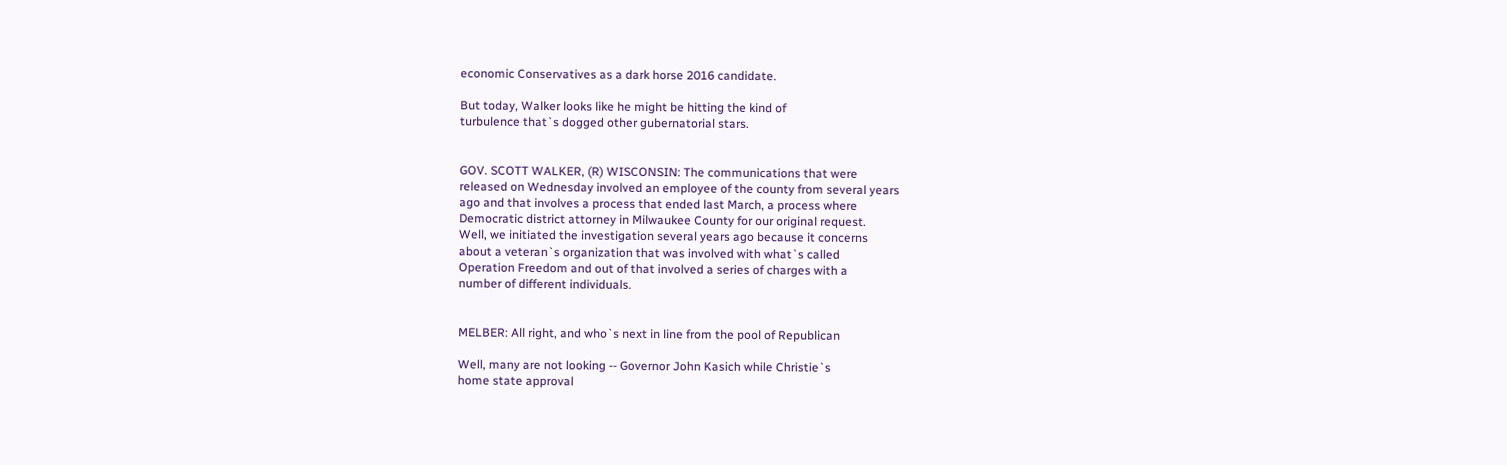economic Conservatives as a dark horse 2016 candidate.

But today, Walker looks like he might be hitting the kind of
turbulence that`s dogged other gubernatorial stars.


GOV. SCOTT WALKER, (R) WISCONSIN: The communications that were
released on Wednesday involved an employee of the county from several years
ago and that involves a process that ended last March, a process where
Democratic district attorney in Milwaukee County for our original request.
Well, we initiated the investigation several years ago because it concerns
about a veteran`s organization that was involved with what`s called
Operation Freedom and out of that involved a series of charges with a
number of different individuals.


MELBER: All right, and who`s next in line from the pool of Republican

Well, many are not looking -- Governor John Kasich while Christie`s
home state approval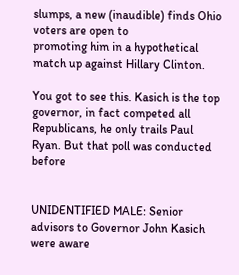slumps, a new (inaudible) finds Ohio voters are open to
promoting him in a hypothetical match up against Hillary Clinton.

You got to see this. Kasich is the top governor, in fact competed all
Republicans, he only trails Paul Ryan. But that poll was conducted before


UNIDENTIFIED MALE: Senior advisors to Governor John Kasich were aware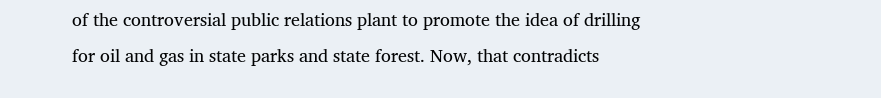of the controversial public relations plant to promote the idea of drilling
for oil and gas in state parks and state forest. Now, that contradicts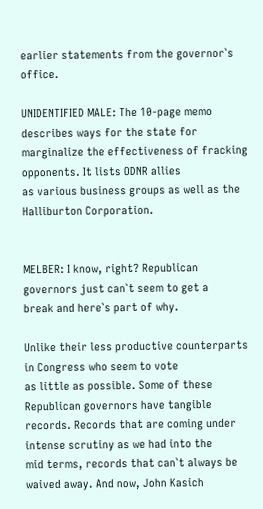earlier statements from the governor`s office.

UNIDENTIFIED MALE: The 10-page memo describes ways for the state for
marginalize the effectiveness of fracking opponents. It lists ODNR allies
as various business groups as well as the Halliburton Corporation.


MELBER: I know, right? Republican governors just can`t seem to get a
break and here`s part of why.

Unlike their less productive counterparts in Congress who seem to vote
as little as possible. Some of these Republican governors have tangible
records. Records that are coming under intense scrutiny as we had into the
mid terms, records that can`t always be waived away. And now, John Kasich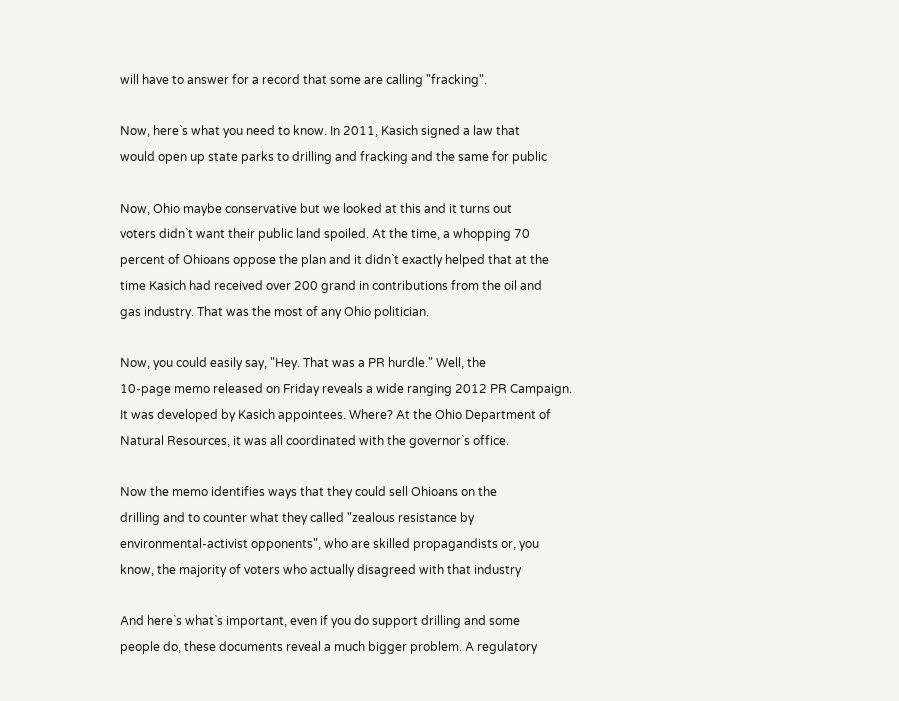will have to answer for a record that some are calling "fracking".

Now, here`s what you need to know. In 2011, Kasich signed a law that
would open up state parks to drilling and fracking and the same for public

Now, Ohio maybe conservative but we looked at this and it turns out
voters didn`t want their public land spoiled. At the time, a whopping 70
percent of Ohioans oppose the plan and it didn`t exactly helped that at the
time Kasich had received over 200 grand in contributions from the oil and
gas industry. That was the most of any Ohio politician.

Now, you could easily say, "Hey. That was a PR hurdle." Well, the
10-page memo released on Friday reveals a wide ranging 2012 PR Campaign.
It was developed by Kasich appointees. Where? At the Ohio Department of
Natural Resources, it was all coordinated with the governor`s office.

Now the memo identifies ways that they could sell Ohioans on the
drilling and to counter what they called "zealous resistance by
environmental-activist opponents", who are skilled propagandists or, you
know, the majority of voters who actually disagreed with that industry

And here`s what`s important, even if you do support drilling and some
people do, these documents reveal a much bigger problem. A regulatory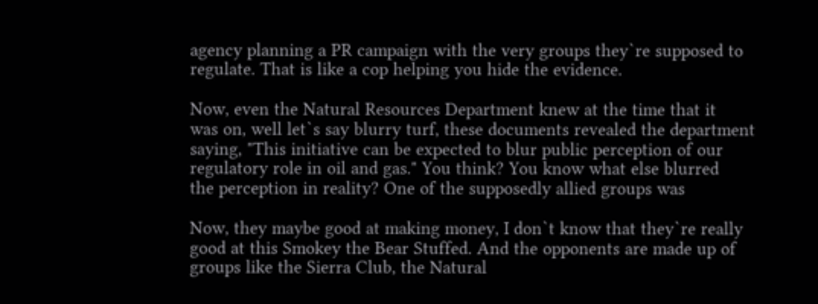agency planning a PR campaign with the very groups they`re supposed to
regulate. That is like a cop helping you hide the evidence.

Now, even the Natural Resources Department knew at the time that it
was on, well let`s say blurry turf, these documents revealed the department
saying, "This initiative can be expected to blur public perception of our
regulatory role in oil and gas." You think? You know what else blurred
the perception in reality? One of the supposedly allied groups was

Now, they maybe good at making money, I don`t know that they`re really
good at this Smokey the Bear Stuffed. And the opponents are made up of
groups like the Sierra Club, the Natural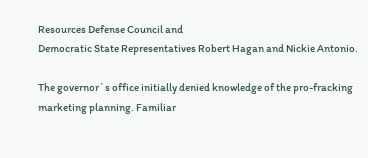Resources Defense Council and
Democratic State Representatives Robert Hagan and Nickie Antonio.

The governor`s office initially denied knowledge of the pro-fracking
marketing planning. Familiar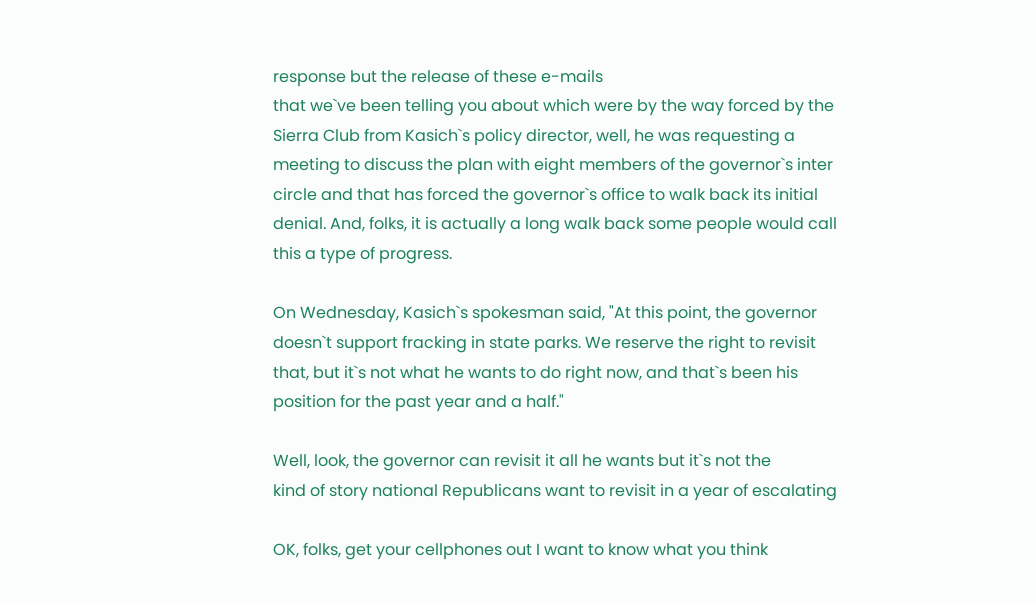response but the release of these e-mails
that we`ve been telling you about which were by the way forced by the
Sierra Club from Kasich`s policy director, well, he was requesting a
meeting to discuss the plan with eight members of the governor`s inter
circle and that has forced the governor`s office to walk back its initial
denial. And, folks, it is actually a long walk back some people would call
this a type of progress.

On Wednesday, Kasich`s spokesman said, "At this point, the governor
doesn`t support fracking in state parks. We reserve the right to revisit
that, but it`s not what he wants to do right now, and that`s been his
position for the past year and a half."

Well, look, the governor can revisit it all he wants but it`s not the
kind of story national Republicans want to revisit in a year of escalating

OK, folks, get your cellphones out I want to know what you think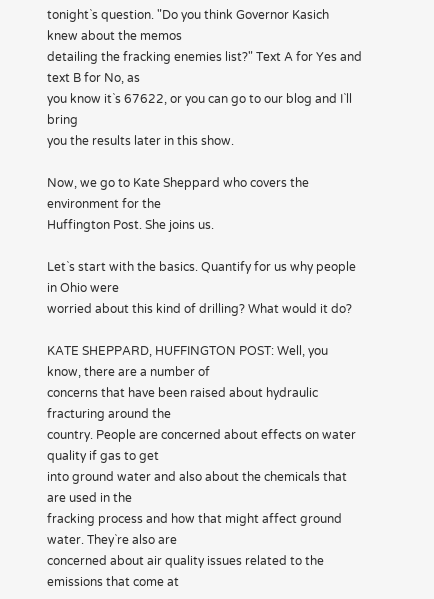tonight`s question. "Do you think Governor Kasich knew about the memos
detailing the fracking enemies list?" Text A for Yes and text B for No, as
you know it`s 67622, or you can go to our blog and I`ll bring
you the results later in this show.

Now, we go to Kate Sheppard who covers the environment for the
Huffington Post. She joins us.

Let`s start with the basics. Quantify for us why people in Ohio were
worried about this kind of drilling? What would it do?

KATE SHEPPARD, HUFFINGTON POST: Well, you know, there are a number of
concerns that have been raised about hydraulic fracturing around the
country. People are concerned about effects on water quality if gas to get
into ground water and also about the chemicals that are used in the
fracking process and how that might affect ground water. They`re also are
concerned about air quality issues related to the emissions that come at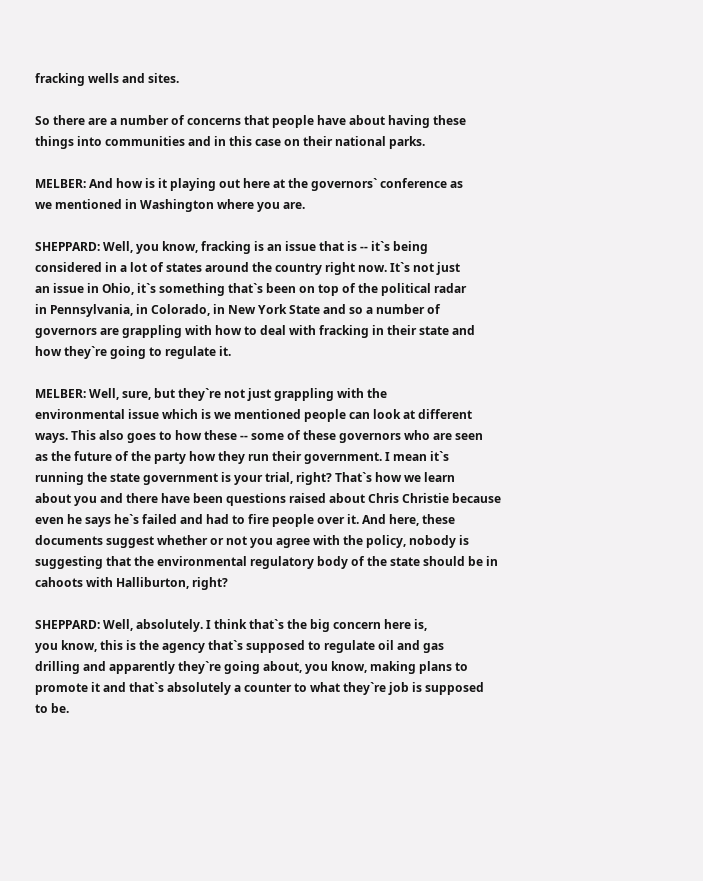fracking wells and sites.

So there are a number of concerns that people have about having these
things into communities and in this case on their national parks.

MELBER: And how is it playing out here at the governors` conference as
we mentioned in Washington where you are.

SHEPPARD: Well, you know, fracking is an issue that is -- it`s being
considered in a lot of states around the country right now. It`s not just
an issue in Ohio, it`s something that`s been on top of the political radar
in Pennsylvania, in Colorado, in New York State and so a number of
governors are grappling with how to deal with fracking in their state and
how they`re going to regulate it.

MELBER: Well, sure, but they`re not just grappling with the
environmental issue which is we mentioned people can look at different
ways. This also goes to how these -- some of these governors who are seen
as the future of the party how they run their government. I mean it`s
running the state government is your trial, right? That`s how we learn
about you and there have been questions raised about Chris Christie because
even he says he`s failed and had to fire people over it. And here, these
documents suggest whether or not you agree with the policy, nobody is
suggesting that the environmental regulatory body of the state should be in
cahoots with Halliburton, right?

SHEPPARD: Well, absolutely. I think that`s the big concern here is,
you know, this is the agency that`s supposed to regulate oil and gas
drilling and apparently they`re going about, you know, making plans to
promote it and that`s absolutely a counter to what they`re job is supposed
to be.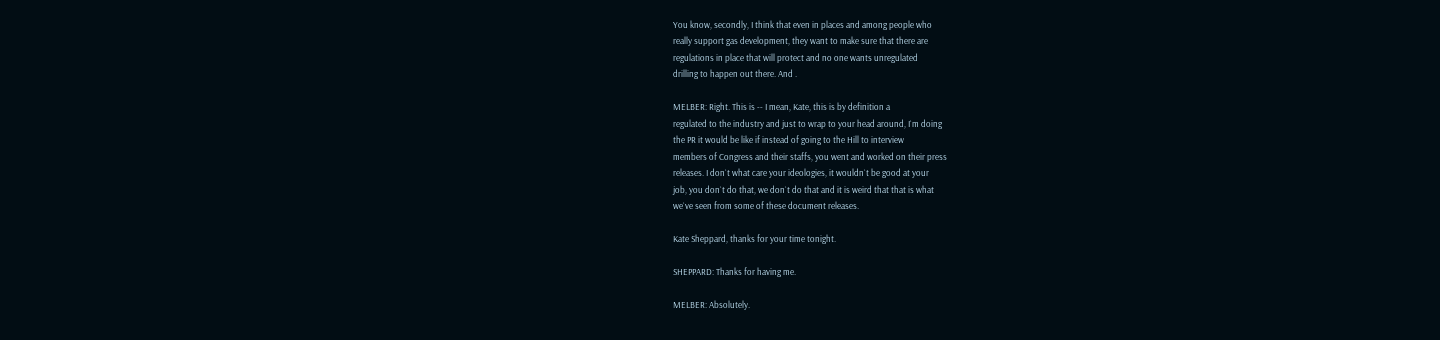You know, secondly, I think that even in places and among people who
really support gas development, they want to make sure that there are
regulations in place that will protect and no one wants unregulated
drilling to happen out there. And .

MELBER: Right. This is -- I mean, Kate, this is by definition a
regulated to the industry and just to wrap to your head around, I`m doing
the PR it would be like if instead of going to the Hill to interview
members of Congress and their staffs, you went and worked on their press
releases. I don`t what care your ideologies, it wouldn`t be good at your
job, you don`t do that, we don`t do that and it is weird that that is what
we`ve seen from some of these document releases.

Kate Sheppard, thanks for your time tonight.

SHEPPARD: Thanks for having me.

MELBER: Absolutely.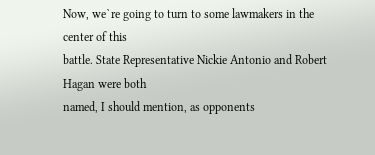Now, we`re going to turn to some lawmakers in the center of this
battle. State Representative Nickie Antonio and Robert Hagan were both
named, I should mention, as opponents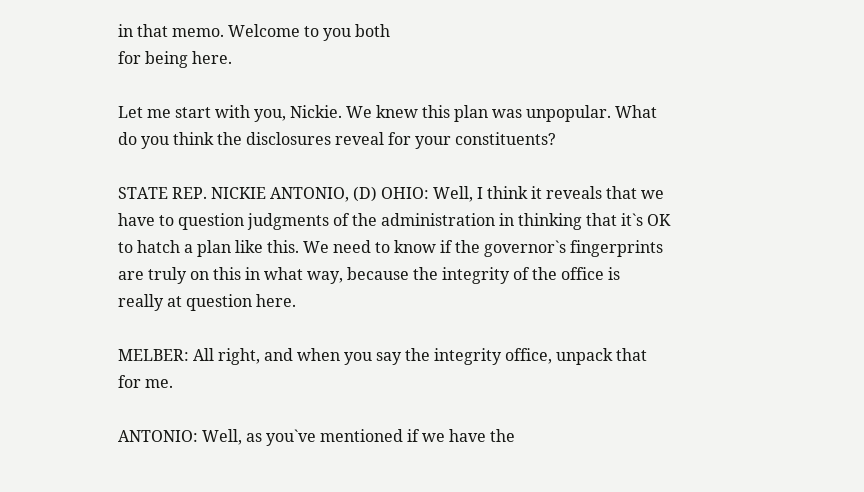in that memo. Welcome to you both
for being here.

Let me start with you, Nickie. We knew this plan was unpopular. What
do you think the disclosures reveal for your constituents?

STATE REP. NICKIE ANTONIO, (D) OHIO: Well, I think it reveals that we
have to question judgments of the administration in thinking that it`s OK
to hatch a plan like this. We need to know if the governor`s fingerprints
are truly on this in what way, because the integrity of the office is
really at question here.

MELBER: All right, and when you say the integrity office, unpack that
for me.

ANTONIO: Well, as you`ve mentioned if we have the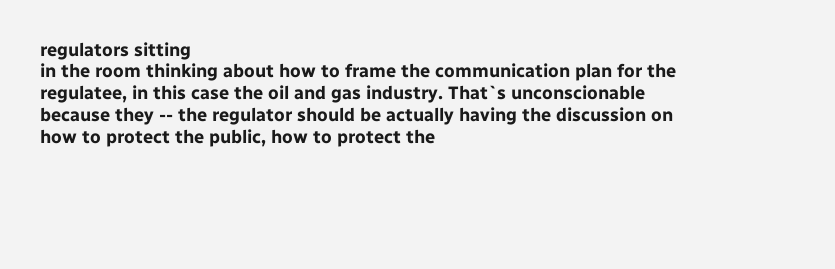regulators sitting
in the room thinking about how to frame the communication plan for the
regulatee, in this case the oil and gas industry. That`s unconscionable
because they -- the regulator should be actually having the discussion on
how to protect the public, how to protect the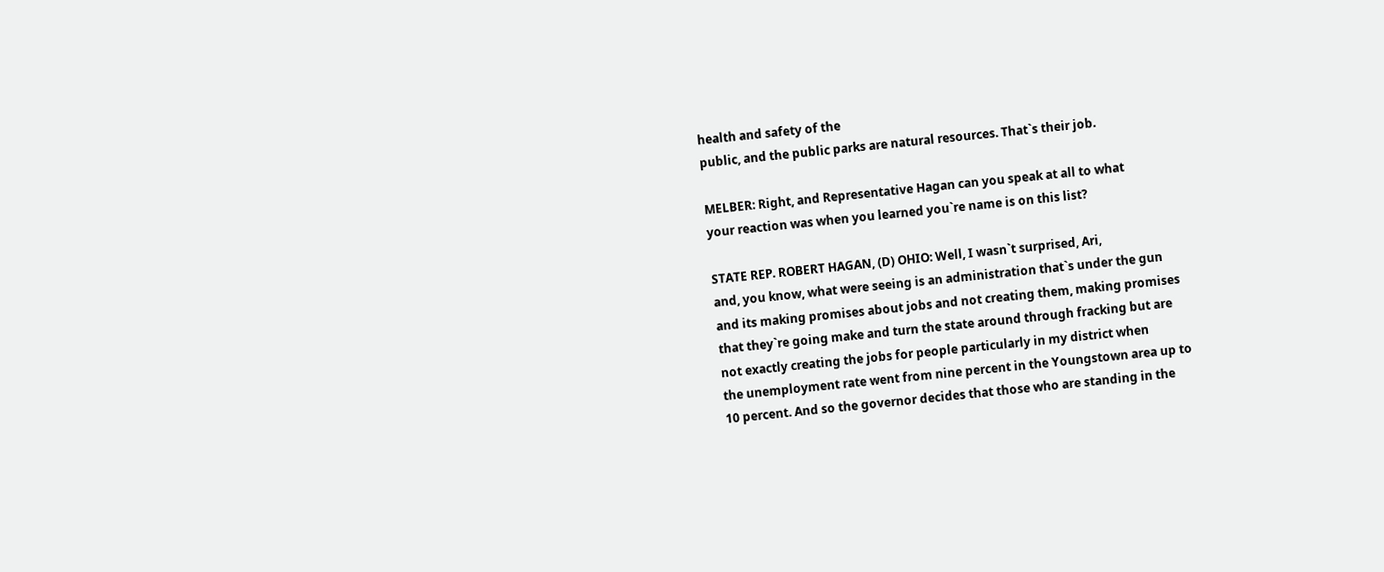health and safety of the
public, and the public parks are natural resources. That`s their job.

MELBER: Right, and Representative Hagan can you speak at all to what
your reaction was when you learned you`re name is on this list?

STATE REP. ROBERT HAGAN, (D) OHIO: Well, I wasn`t surprised, Ari,
and, you know, what were seeing is an administration that`s under the gun
and its making promises about jobs and not creating them, making promises
that they`re going make and turn the state around through fracking but are
not exactly creating the jobs for people particularly in my district when
the unemployment rate went from nine percent in the Youngstown area up to
10 percent. And so the governor decides that those who are standing in the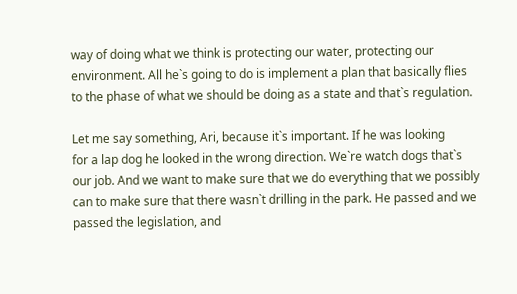way of doing what we think is protecting our water, protecting our
environment. All he`s going to do is implement a plan that basically flies
to the phase of what we should be doing as a state and that`s regulation.

Let me say something, Ari, because it`s important. If he was looking
for a lap dog he looked in the wrong direction. We`re watch dogs that`s
our job. And we want to make sure that we do everything that we possibly
can to make sure that there wasn`t drilling in the park. He passed and we
passed the legislation, and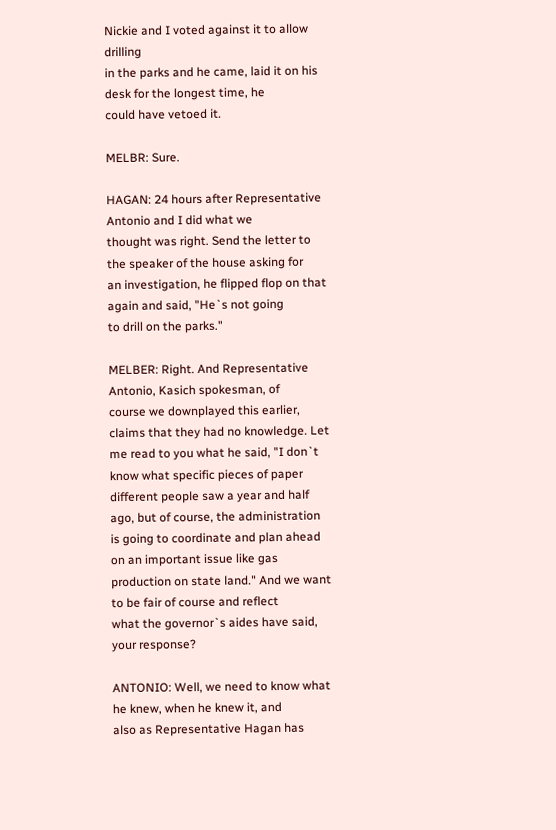Nickie and I voted against it to allow drilling
in the parks and he came, laid it on his desk for the longest time, he
could have vetoed it.

MELBR: Sure.

HAGAN: 24 hours after Representative Antonio and I did what we
thought was right. Send the letter to the speaker of the house asking for
an investigation, he flipped flop on that again and said, "He`s not going
to drill on the parks."

MELBER: Right. And Representative Antonio, Kasich spokesman, of
course we downplayed this earlier, claims that they had no knowledge. Let
me read to you what he said, "I don`t know what specific pieces of paper
different people saw a year and half ago, but of course, the administration
is going to coordinate and plan ahead on an important issue like gas
production on state land." And we want to be fair of course and reflect
what the governor`s aides have said, your response?

ANTONIO: Well, we need to know what he knew, when he knew it, and
also as Representative Hagan has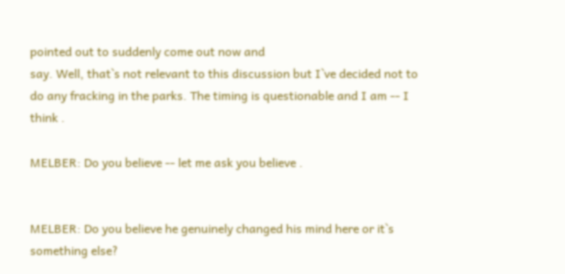pointed out to suddenly come out now and
say. Well, that`s not relevant to this discussion but I`ve decided not to
do any fracking in the parks. The timing is questionable and I am -- I
think .

MELBER: Do you believe -- let me ask you believe .


MELBER: Do you believe he genuinely changed his mind here or it`s
something else?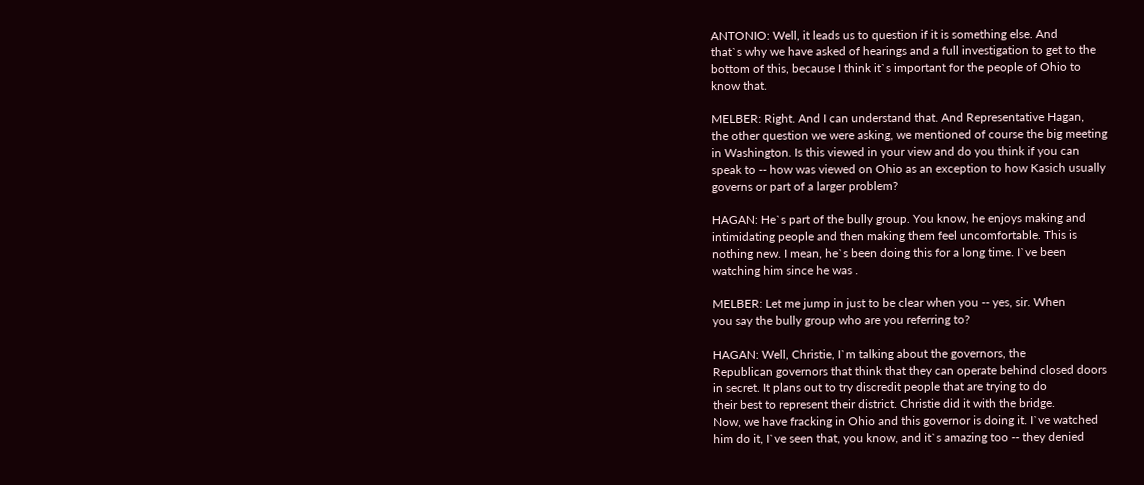ANTONIO: Well, it leads us to question if it is something else. And
that`s why we have asked of hearings and a full investigation to get to the
bottom of this, because I think it`s important for the people of Ohio to
know that.

MELBER: Right. And I can understand that. And Representative Hagan,
the other question we were asking, we mentioned of course the big meeting
in Washington. Is this viewed in your view and do you think if you can
speak to -- how was viewed on Ohio as an exception to how Kasich usually
governs or part of a larger problem?

HAGAN: He`s part of the bully group. You know, he enjoys making and
intimidating people and then making them feel uncomfortable. This is
nothing new. I mean, he`s been doing this for a long time. I`ve been
watching him since he was .

MELBER: Let me jump in just to be clear when you -- yes, sir. When
you say the bully group who are you referring to?

HAGAN: Well, Christie, I`m talking about the governors, the
Republican governors that think that they can operate behind closed doors
in secret. It plans out to try discredit people that are trying to do
their best to represent their district. Christie did it with the bridge.
Now, we have fracking in Ohio and this governor is doing it. I`ve watched
him do it, I`ve seen that, you know, and it`s amazing too -- they denied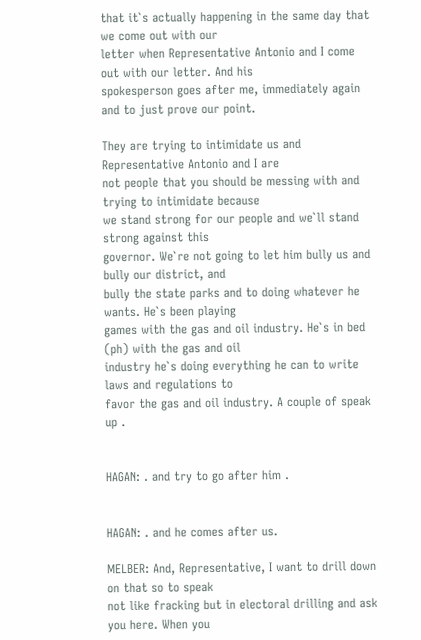that it`s actually happening in the same day that we come out with our
letter when Representative Antonio and I come out with our letter. And his
spokesperson goes after me, immediately again and to just prove our point.

They are trying to intimidate us and Representative Antonio and I are
not people that you should be messing with and trying to intimidate because
we stand strong for our people and we`ll stand strong against this
governor. We`re not going to let him bully us and bully our district, and
bully the state parks and to doing whatever he wants. He`s been playing
games with the gas and oil industry. He`s in bed (ph) with the gas and oil
industry he`s doing everything he can to write laws and regulations to
favor the gas and oil industry. A couple of speak up .


HAGAN: . and try to go after him .


HAGAN: . and he comes after us.

MELBER: And, Representative, I want to drill down on that so to speak
not like fracking but in electoral drilling and ask you here. When you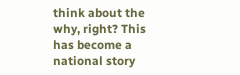think about the why, right? This has become a national story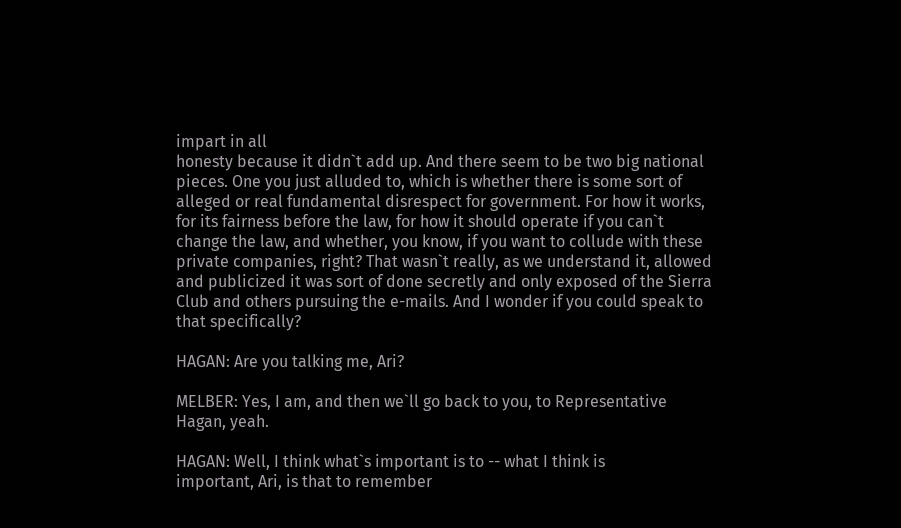impart in all
honesty because it didn`t add up. And there seem to be two big national
pieces. One you just alluded to, which is whether there is some sort of
alleged or real fundamental disrespect for government. For how it works,
for its fairness before the law, for how it should operate if you can`t
change the law, and whether, you know, if you want to collude with these
private companies, right? That wasn`t really, as we understand it, allowed
and publicized it was sort of done secretly and only exposed of the Sierra
Club and others pursuing the e-mails. And I wonder if you could speak to
that specifically?

HAGAN: Are you talking me, Ari?

MELBER: Yes, I am, and then we`ll go back to you, to Representative
Hagan, yeah.

HAGAN: Well, I think what`s important is to -- what I think is
important, Ari, is that to remember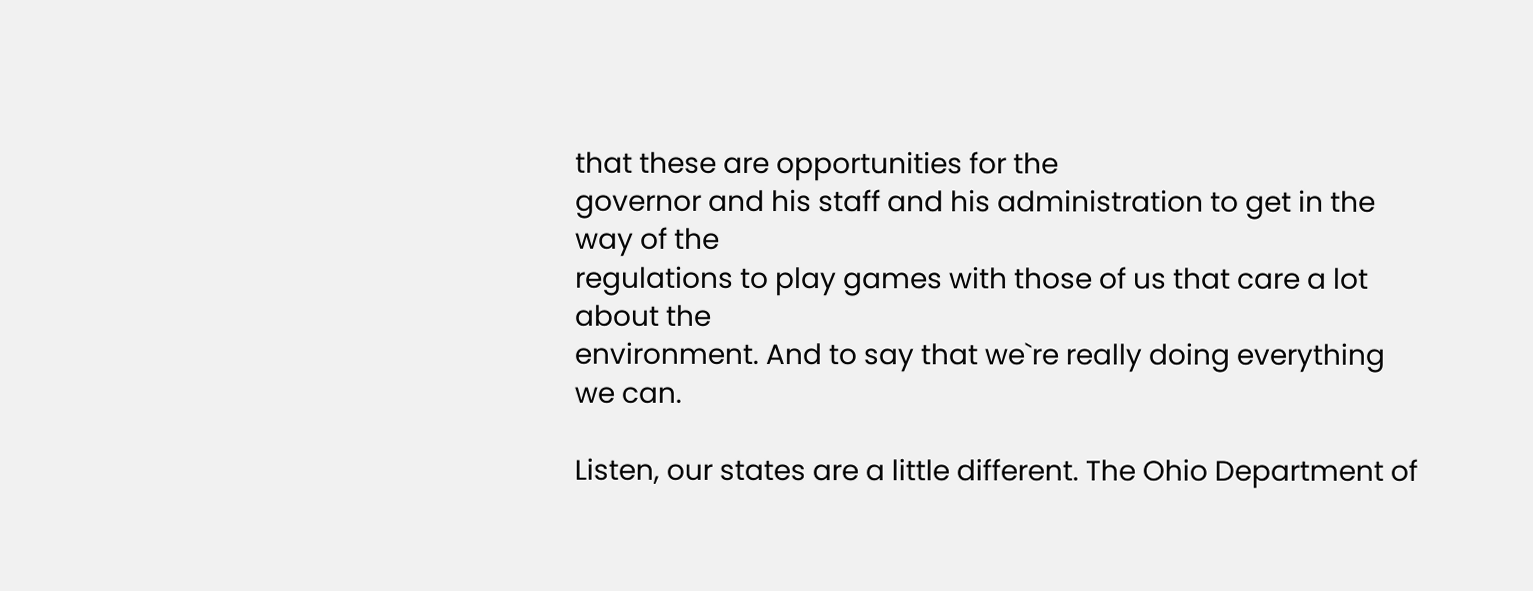that these are opportunities for the
governor and his staff and his administration to get in the way of the
regulations to play games with those of us that care a lot about the
environment. And to say that we`re really doing everything we can.

Listen, our states are a little different. The Ohio Department of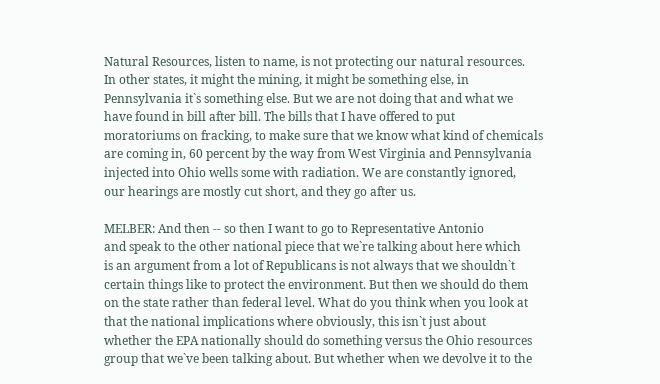Natural Resources, listen to name, is not protecting our natural resources.
In other states, it might the mining, it might be something else, in
Pennsylvania it`s something else. But we are not doing that and what we
have found in bill after bill. The bills that I have offered to put
moratoriums on fracking, to make sure that we know what kind of chemicals
are coming in, 60 percent by the way from West Virginia and Pennsylvania
injected into Ohio wells some with radiation. We are constantly ignored,
our hearings are mostly cut short, and they go after us.

MELBER: And then -- so then I want to go to Representative Antonio
and speak to the other national piece that we`re talking about here which
is an argument from a lot of Republicans is not always that we shouldn`t
certain things like to protect the environment. But then we should do them
on the state rather than federal level. What do you think when you look at
that the national implications where obviously, this isn`t just about
whether the EPA nationally should do something versus the Ohio resources
group that we`ve been talking about. But whether when we devolve it to the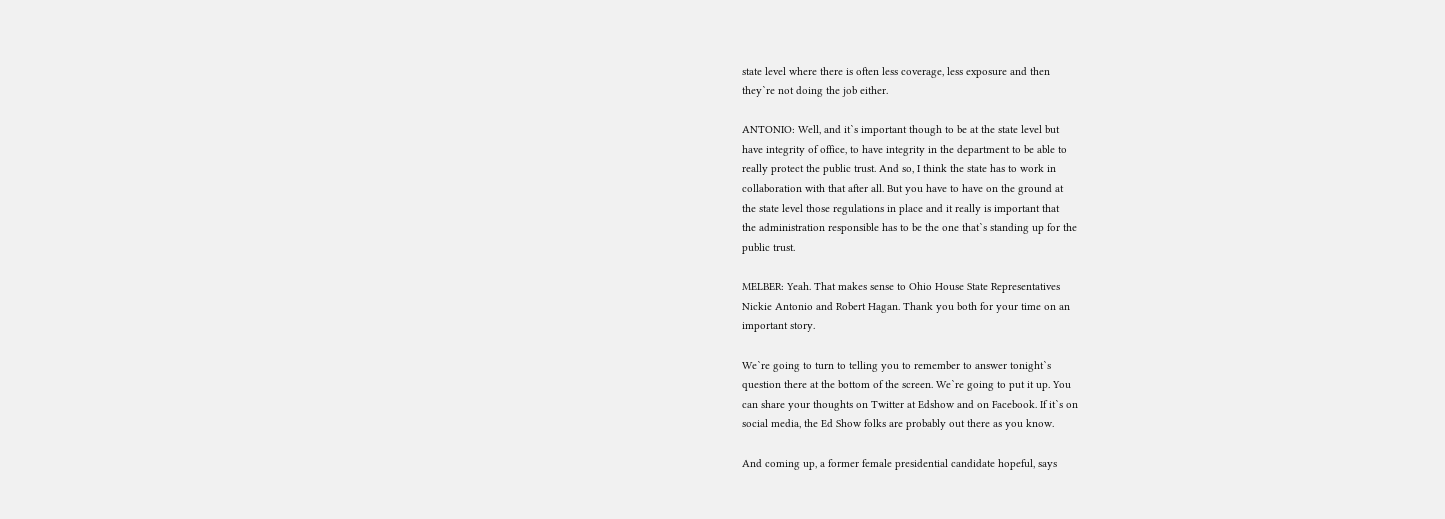state level where there is often less coverage, less exposure and then
they`re not doing the job either.

ANTONIO: Well, and it`s important though to be at the state level but
have integrity of office, to have integrity in the department to be able to
really protect the public trust. And so, I think the state has to work in
collaboration with that after all. But you have to have on the ground at
the state level those regulations in place and it really is important that
the administration responsible has to be the one that`s standing up for the
public trust.

MELBER: Yeah. That makes sense to Ohio House State Representatives
Nickie Antonio and Robert Hagan. Thank you both for your time on an
important story.

We`re going to turn to telling you to remember to answer tonight`s
question there at the bottom of the screen. We`re going to put it up. You
can share your thoughts on Twitter at Edshow and on Facebook. If it`s on
social media, the Ed Show folks are probably out there as you know.

And coming up, a former female presidential candidate hopeful, says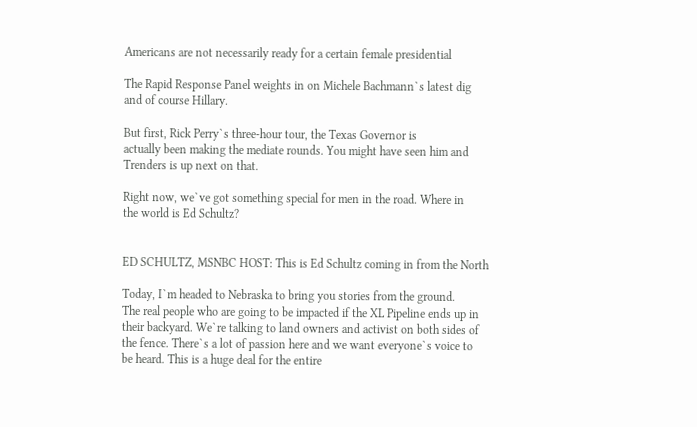Americans are not necessarily ready for a certain female presidential

The Rapid Response Panel weights in on Michele Bachmann`s latest dig
and of course Hillary.

But first, Rick Perry`s three-hour tour, the Texas Governor is
actually been making the mediate rounds. You might have seen him and
Trenders is up next on that.

Right now, we`ve got something special for men in the road. Where in
the world is Ed Schultz?


ED SCHULTZ, MSNBC HOST: This is Ed Schultz coming in from the North

Today, I`m headed to Nebraska to bring you stories from the ground.
The real people who are going to be impacted if the XL Pipeline ends up in
their backyard. We`re talking to land owners and activist on both sides of
the fence. There`s a lot of passion here and we want everyone`s voice to
be heard. This is a huge deal for the entire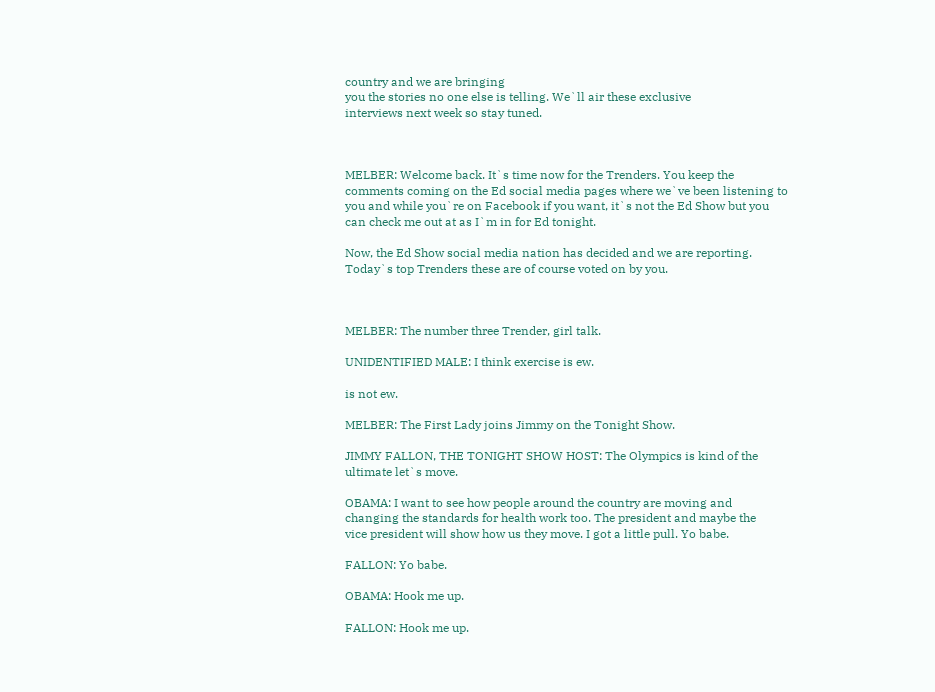country and we are bringing
you the stories no one else is telling. We`ll air these exclusive
interviews next week so stay tuned.



MELBER: Welcome back. It`s time now for the Trenders. You keep the
comments coming on the Ed social media pages where we`ve been listening to
you and while you`re on Facebook if you want, it`s not the Ed Show but you
can check me out at as I`m in for Ed tonight.

Now, the Ed Show social media nation has decided and we are reporting.
Today`s top Trenders these are of course voted on by you.



MELBER: The number three Trender, girl talk.

UNIDENTIFIED MALE: I think exercise is ew.

is not ew.

MELBER: The First Lady joins Jimmy on the Tonight Show.

JIMMY FALLON, THE TONIGHT SHOW HOST: The Olympics is kind of the
ultimate let`s move.

OBAMA: I want to see how people around the country are moving and
changing the standards for health work too. The president and maybe the
vice president will show how us they move. I got a little pull. Yo babe.

FALLON: Yo babe.

OBAMA: Hook me up.

FALLON: Hook me up.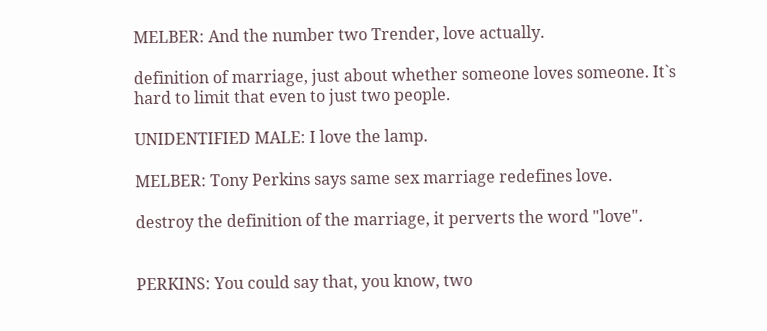MELBER: And the number two Trender, love actually.

definition of marriage, just about whether someone loves someone. It`s
hard to limit that even to just two people.

UNIDENTIFIED MALE: I love the lamp.

MELBER: Tony Perkins says same sex marriage redefines love.

destroy the definition of the marriage, it perverts the word "love".


PERKINS: You could say that, you know, two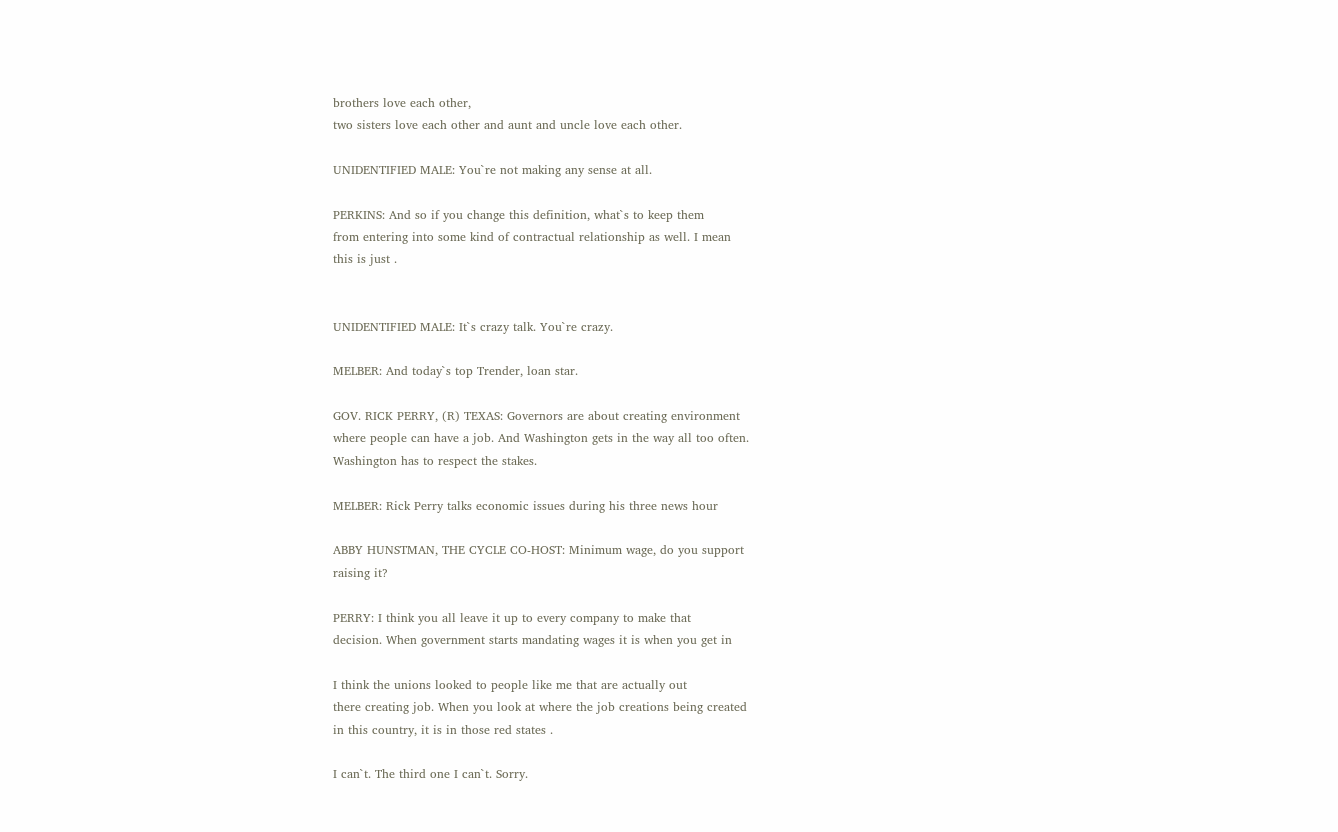brothers love each other,
two sisters love each other and aunt and uncle love each other.

UNIDENTIFIED MALE: You`re not making any sense at all.

PERKINS: And so if you change this definition, what`s to keep them
from entering into some kind of contractual relationship as well. I mean
this is just .


UNIDENTIFIED MALE: It`s crazy talk. You`re crazy.

MELBER: And today`s top Trender, loan star.

GOV. RICK PERRY, (R) TEXAS: Governors are about creating environment
where people can have a job. And Washington gets in the way all too often.
Washington has to respect the stakes.

MELBER: Rick Perry talks economic issues during his three news hour

ABBY HUNSTMAN, THE CYCLE CO-HOST: Minimum wage, do you support
raising it?

PERRY: I think you all leave it up to every company to make that
decision. When government starts mandating wages it is when you get in

I think the unions looked to people like me that are actually out
there creating job. When you look at where the job creations being created
in this country, it is in those red states .

I can`t. The third one I can`t. Sorry.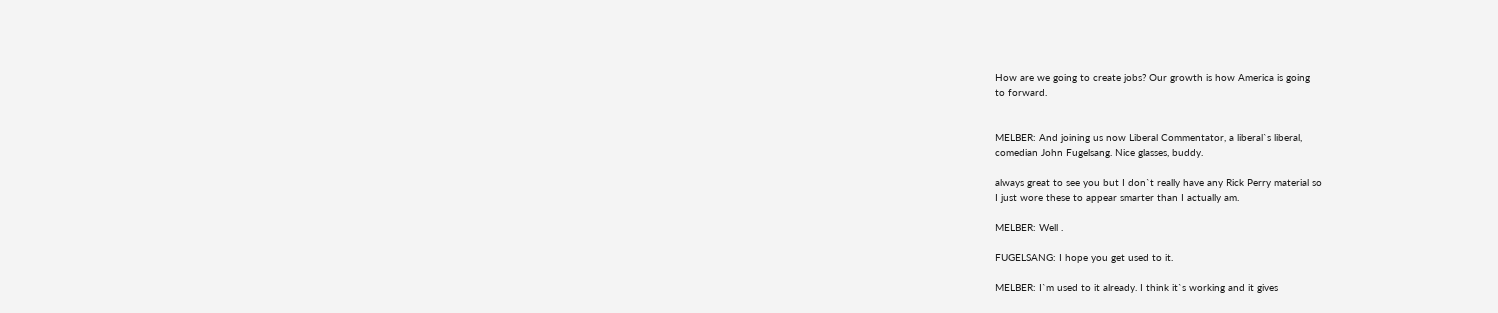How are we going to create jobs? Our growth is how America is going
to forward.


MELBER: And joining us now Liberal Commentator, a liberal`s liberal,
comedian John Fugelsang. Nice glasses, buddy.

always great to see you but I don`t really have any Rick Perry material so
I just wore these to appear smarter than I actually am.

MELBER: Well .

FUGELSANG: I hope you get used to it.

MELBER: I`m used to it already. I think it`s working and it gives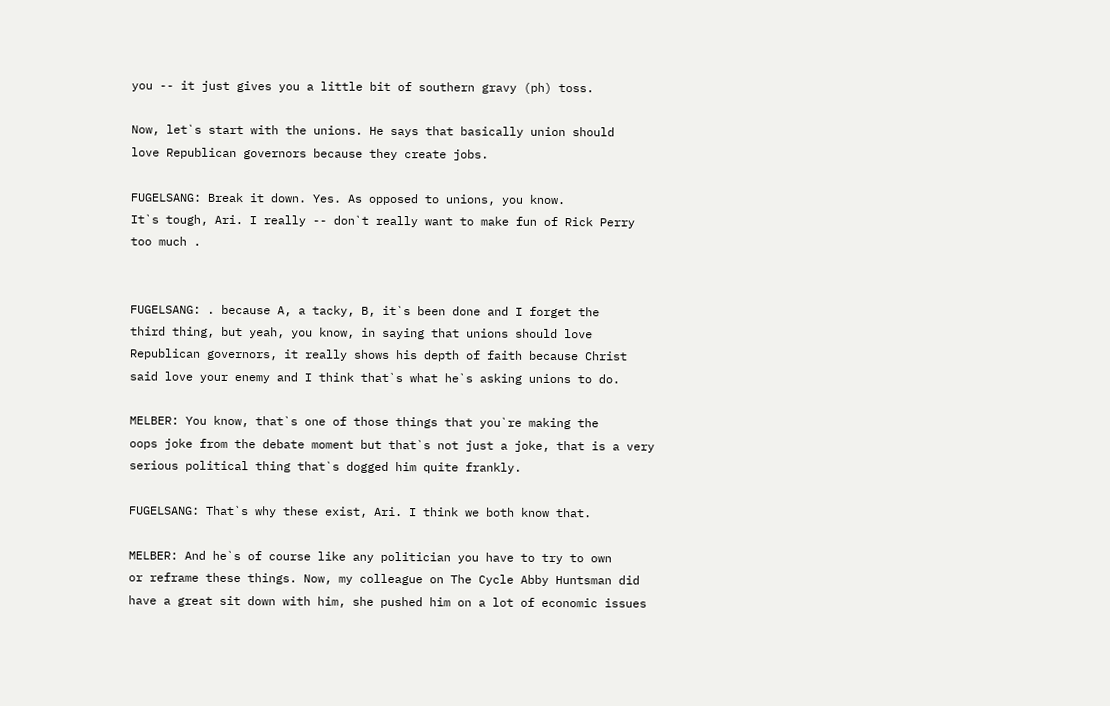you -- it just gives you a little bit of southern gravy (ph) toss.

Now, let`s start with the unions. He says that basically union should
love Republican governors because they create jobs.

FUGELSANG: Break it down. Yes. As opposed to unions, you know.
It`s tough, Ari. I really -- don`t really want to make fun of Rick Perry
too much .


FUGELSANG: . because A, a tacky, B, it`s been done and I forget the
third thing, but yeah, you know, in saying that unions should love
Republican governors, it really shows his depth of faith because Christ
said love your enemy and I think that`s what he`s asking unions to do.

MELBER: You know, that`s one of those things that you`re making the
oops joke from the debate moment but that`s not just a joke, that is a very
serious political thing that`s dogged him quite frankly.

FUGELSANG: That`s why these exist, Ari. I think we both know that.

MELBER: And he`s of course like any politician you have to try to own
or reframe these things. Now, my colleague on The Cycle Abby Huntsman did
have a great sit down with him, she pushed him on a lot of economic issues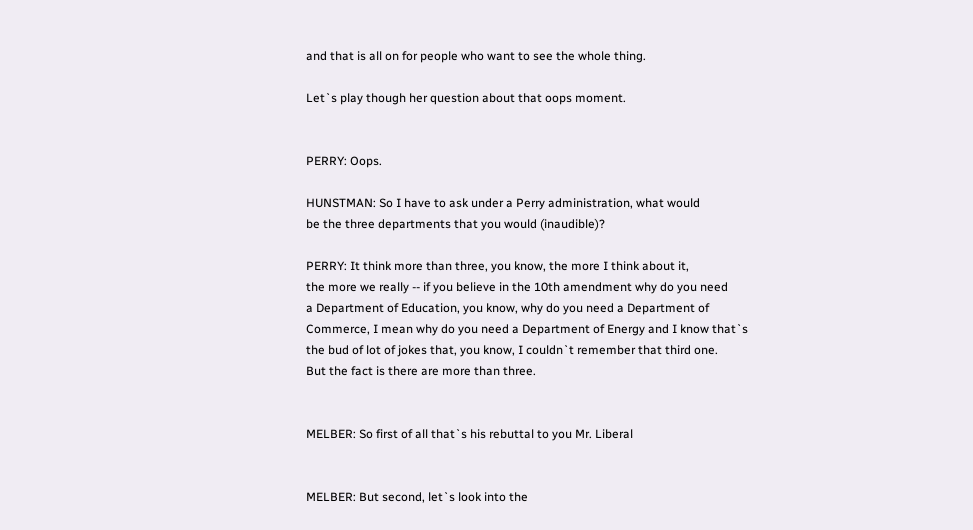and that is all on for people who want to see the whole thing.

Let`s play though her question about that oops moment.


PERRY: Oops.

HUNSTMAN: So I have to ask under a Perry administration, what would
be the three departments that you would (inaudible)?

PERRY: It think more than three, you know, the more I think about it,
the more we really -- if you believe in the 10th amendment why do you need
a Department of Education, you know, why do you need a Department of
Commerce, I mean why do you need a Department of Energy and I know that`s
the bud of lot of jokes that, you know, I couldn`t remember that third one.
But the fact is there are more than three.


MELBER: So first of all that`s his rebuttal to you Mr. Liberal


MELBER: But second, let`s look into the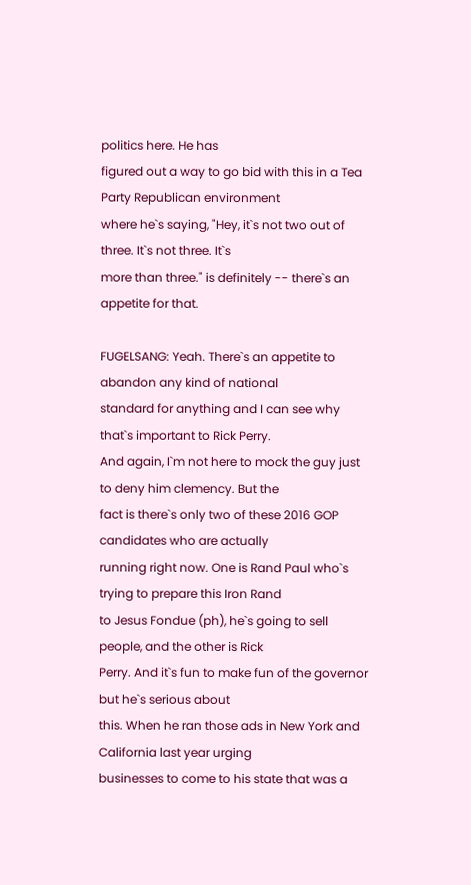politics here. He has
figured out a way to go bid with this in a Tea Party Republican environment
where he`s saying, "Hey, it`s not two out of three. It`s not three. It`s
more than three." is definitely -- there`s an appetite for that.

FUGELSANG: Yeah. There`s an appetite to abandon any kind of national
standard for anything and I can see why that`s important to Rick Perry.
And again, I`m not here to mock the guy just to deny him clemency. But the
fact is there`s only two of these 2016 GOP candidates who are actually
running right now. One is Rand Paul who`s trying to prepare this Iron Rand
to Jesus Fondue (ph), he`s going to sell people, and the other is Rick
Perry. And it`s fun to make fun of the governor but he`s serious about
this. When he ran those ads in New York and California last year urging
businesses to come to his state that was a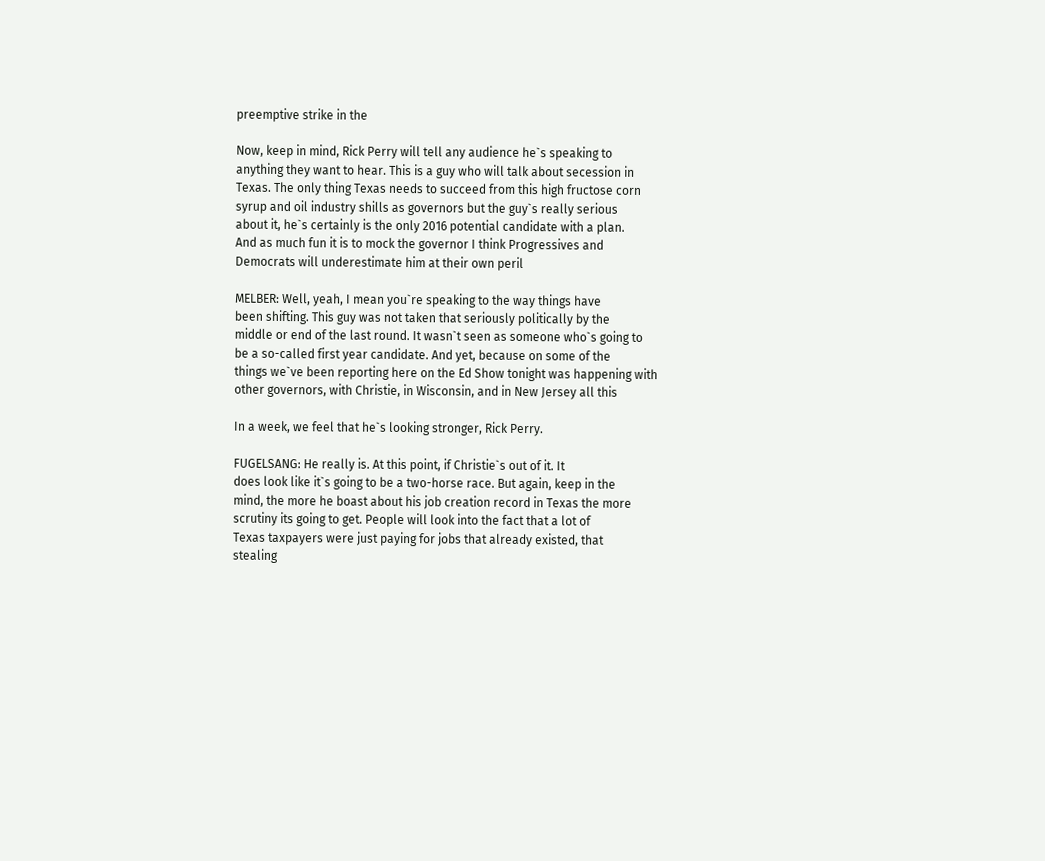preemptive strike in the

Now, keep in mind, Rick Perry will tell any audience he`s speaking to
anything they want to hear. This is a guy who will talk about secession in
Texas. The only thing Texas needs to succeed from this high fructose corn
syrup and oil industry shills as governors but the guy`s really serious
about it, he`s certainly is the only 2016 potential candidate with a plan.
And as much fun it is to mock the governor I think Progressives and
Democrats will underestimate him at their own peril

MELBER: Well, yeah, I mean you`re speaking to the way things have
been shifting. This guy was not taken that seriously politically by the
middle or end of the last round. It wasn`t seen as someone who`s going to
be a so-called first year candidate. And yet, because on some of the
things we`ve been reporting here on the Ed Show tonight was happening with
other governors, with Christie, in Wisconsin, and in New Jersey all this

In a week, we feel that he`s looking stronger, Rick Perry.

FUGELSANG: He really is. At this point, if Christie`s out of it. It
does look like it`s going to be a two-horse race. But again, keep in the
mind, the more he boast about his job creation record in Texas the more
scrutiny its going to get. People will look into the fact that a lot of
Texas taxpayers were just paying for jobs that already existed, that
stealing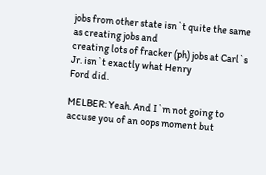jobs from other state isn`t quite the same as creating jobs and
creating lots of fracker (ph) jobs at Carl`s Jr. isn`t exactly what Henry
Ford did.

MELBER: Yeah. And I`m not going to accuse you of an oops moment but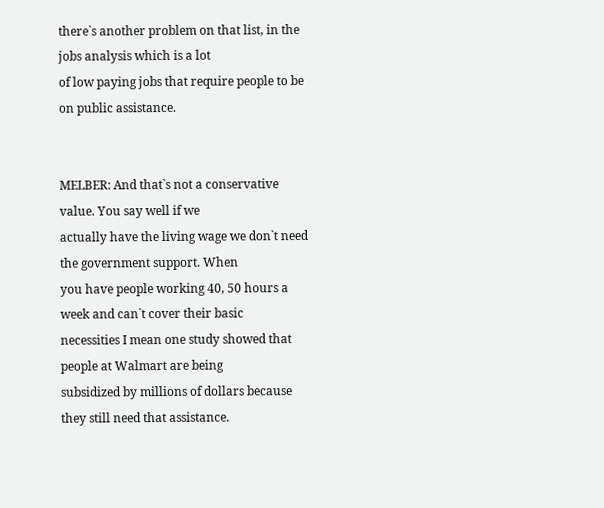there`s another problem on that list, in the jobs analysis which is a lot
of low paying jobs that require people to be on public assistance.


MELBER: And that`s not a conservative value. You say well if we
actually have the living wage we don`t need the government support. When
you have people working 40, 50 hours a week and can`t cover their basic
necessities I mean one study showed that people at Walmart are being
subsidized by millions of dollars because they still need that assistance.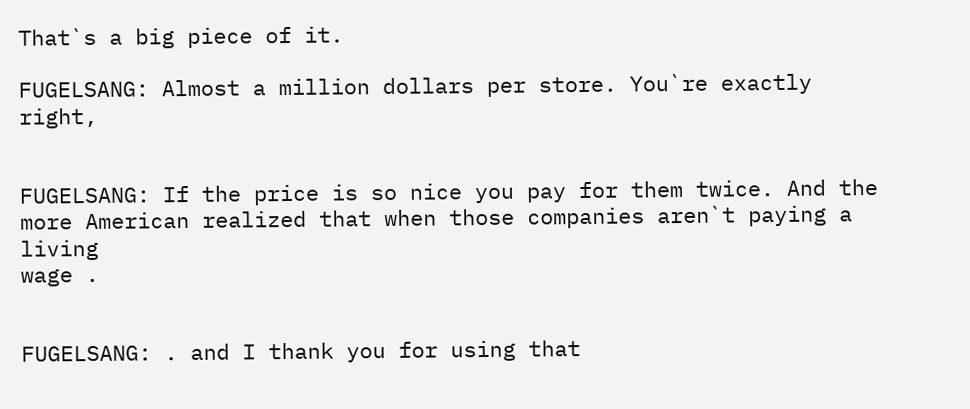That`s a big piece of it.

FUGELSANG: Almost a million dollars per store. You`re exactly right,


FUGELSANG: If the price is so nice you pay for them twice. And the
more American realized that when those companies aren`t paying a living
wage .


FUGELSANG: . and I thank you for using that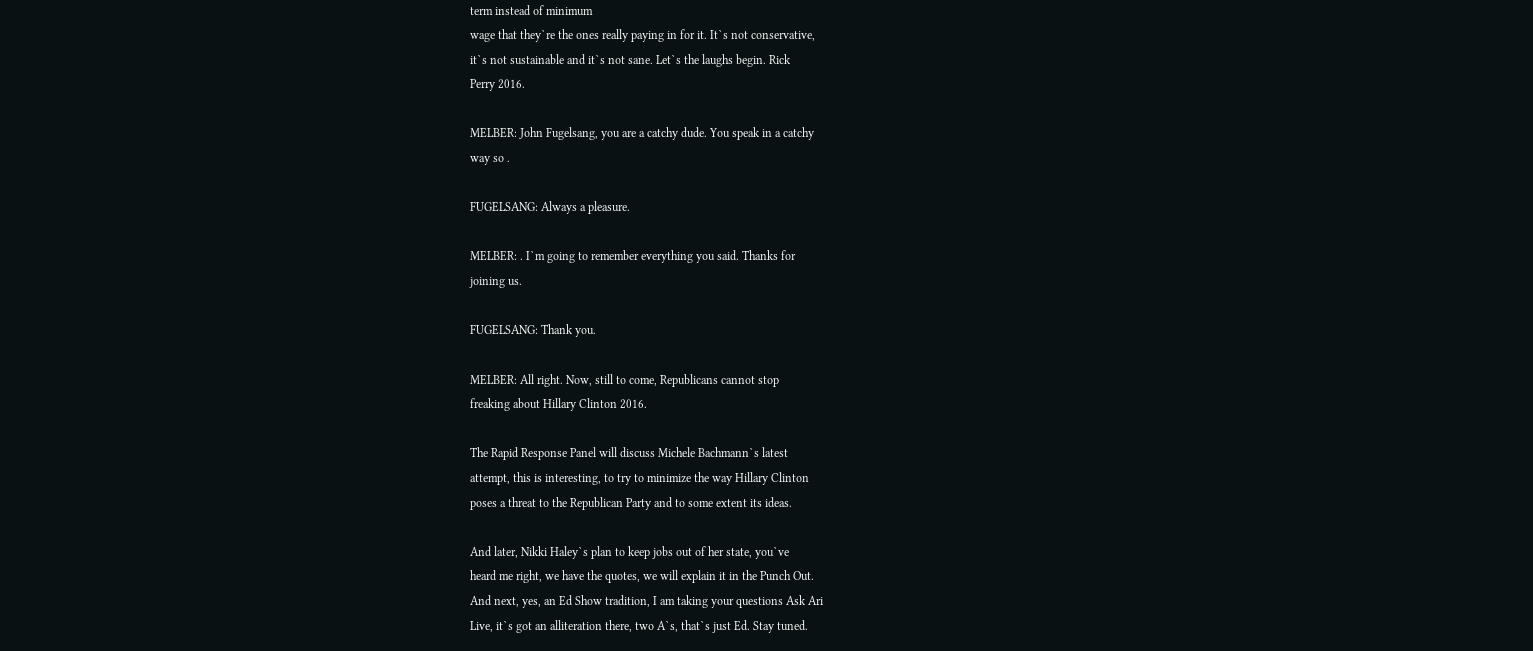term instead of minimum
wage that they`re the ones really paying in for it. It`s not conservative,
it`s not sustainable and it`s not sane. Let`s the laughs begin. Rick
Perry 2016.

MELBER: John Fugelsang, you are a catchy dude. You speak in a catchy
way so .

FUGELSANG: Always a pleasure.

MELBER: . I`m going to remember everything you said. Thanks for
joining us.

FUGELSANG: Thank you.

MELBER: All right. Now, still to come, Republicans cannot stop
freaking about Hillary Clinton 2016.

The Rapid Response Panel will discuss Michele Bachmann`s latest
attempt, this is interesting, to try to minimize the way Hillary Clinton
poses a threat to the Republican Party and to some extent its ideas.

And later, Nikki Haley`s plan to keep jobs out of her state, you`ve
heard me right, we have the quotes, we will explain it in the Punch Out.
And next, yes, an Ed Show tradition, I am taking your questions Ask Ari
Live, it`s got an alliteration there, two A`s, that`s just Ed. Stay tuned.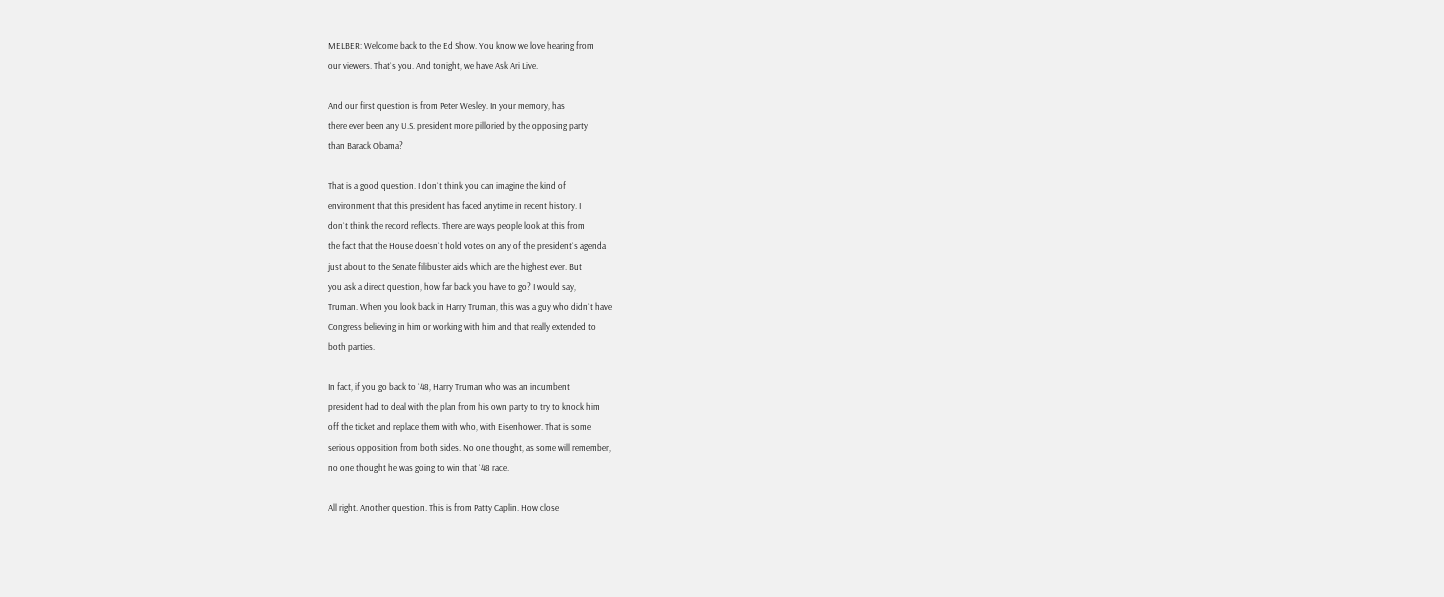MELBER: Welcome back to the Ed Show. You know we love hearing from
our viewers. That`s you. And tonight, we have Ask Ari Live.

And our first question is from Peter Wesley. In your memory, has
there ever been any U.S. president more pilloried by the opposing party
than Barack Obama?

That is a good question. I don`t think you can imagine the kind of
environment that this president has faced anytime in recent history. I
don`t think the record reflects. There are ways people look at this from
the fact that the House doesn`t hold votes on any of the president`s agenda
just about to the Senate filibuster aids which are the highest ever. But
you ask a direct question, how far back you have to go? I would say,
Truman. When you look back in Harry Truman, this was a guy who didn`t have
Congress believing in him or working with him and that really extended to
both parties.

In fact, if you go back to `48, Harry Truman who was an incumbent
president had to deal with the plan from his own party to try to knock him
off the ticket and replace them with who, with Eisenhower. That is some
serious opposition from both sides. No one thought, as some will remember,
no one thought he was going to win that `48 race.

All right. Another question. This is from Patty Caplin. How close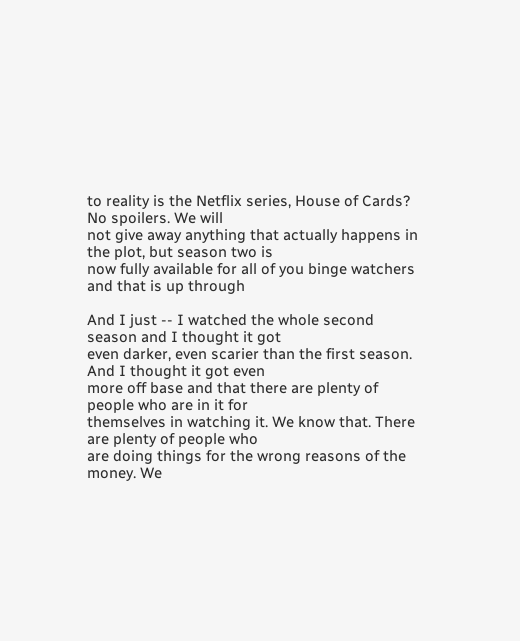to reality is the Netflix series, House of Cards? No spoilers. We will
not give away anything that actually happens in the plot, but season two is
now fully available for all of you binge watchers and that is up through

And I just -- I watched the whole second season and I thought it got
even darker, even scarier than the first season. And I thought it got even
more off base and that there are plenty of people who are in it for
themselves in watching it. We know that. There are plenty of people who
are doing things for the wrong reasons of the money. We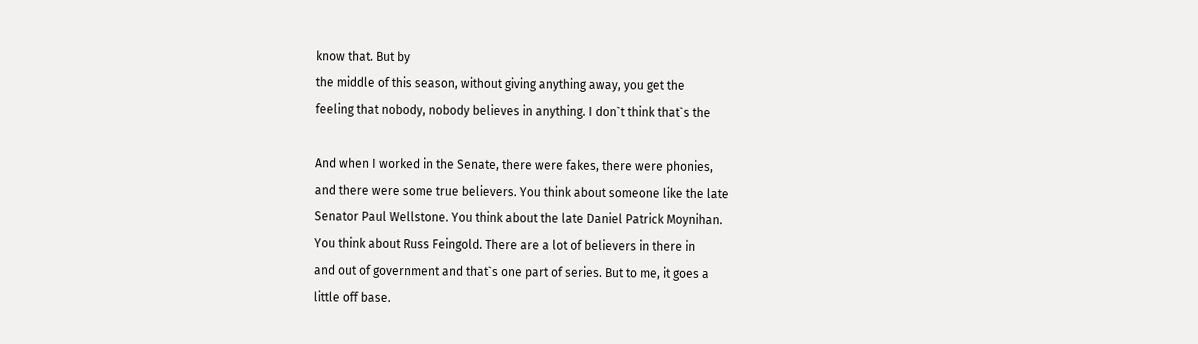know that. But by
the middle of this season, without giving anything away, you get the
feeling that nobody, nobody believes in anything. I don`t think that`s the

And when I worked in the Senate, there were fakes, there were phonies,
and there were some true believers. You think about someone like the late
Senator Paul Wellstone. You think about the late Daniel Patrick Moynihan.
You think about Russ Feingold. There are a lot of believers in there in
and out of government and that`s one part of series. But to me, it goes a
little off base.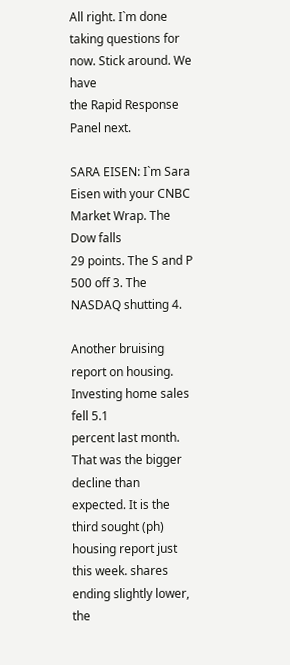All right. I`m done taking questions for now. Stick around. We have
the Rapid Response Panel next.

SARA EISEN: I`m Sara Eisen with your CNBC Market Wrap. The Dow falls
29 points. The S and P 500 off 3. The NASDAQ shutting 4.

Another bruising report on housing. Investing home sales fell 5.1
percent last month. That was the bigger decline than expected. It is the
third sought (ph) housing report just this week. shares ending slightly lower, the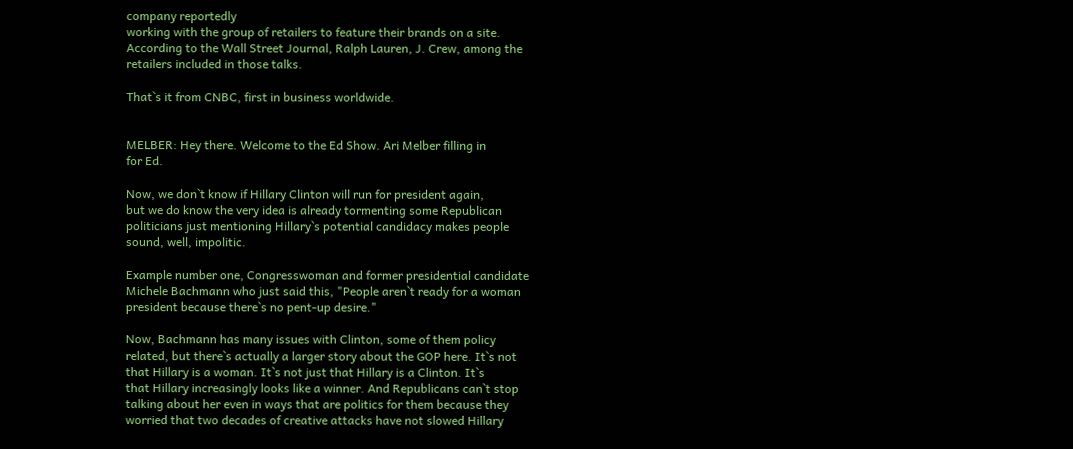company reportedly
working with the group of retailers to feature their brands on a site.
According to the Wall Street Journal, Ralph Lauren, J. Crew, among the
retailers included in those talks.

That`s it from CNBC, first in business worldwide.


MELBER: Hey there. Welcome to the Ed Show. Ari Melber filling in
for Ed.

Now, we don`t know if Hillary Clinton will run for president again,
but we do know the very idea is already tormenting some Republican
politicians just mentioning Hillary`s potential candidacy makes people
sound, well, impolitic.

Example number one, Congresswoman and former presidential candidate
Michele Bachmann who just said this, "People aren`t ready for a woman
president because there`s no pent-up desire."

Now, Bachmann has many issues with Clinton, some of them policy
related, but there`s actually a larger story about the GOP here. It`s not
that Hillary is a woman. It`s not just that Hillary is a Clinton. It`s
that Hillary increasingly looks like a winner. And Republicans can`t stop
talking about her even in ways that are politics for them because they
worried that two decades of creative attacks have not slowed Hillary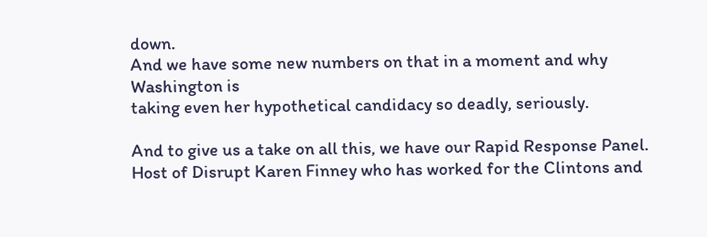down.
And we have some new numbers on that in a moment and why Washington is
taking even her hypothetical candidacy so deadly, seriously.

And to give us a take on all this, we have our Rapid Response Panel.
Host of Disrupt Karen Finney who has worked for the Clintons and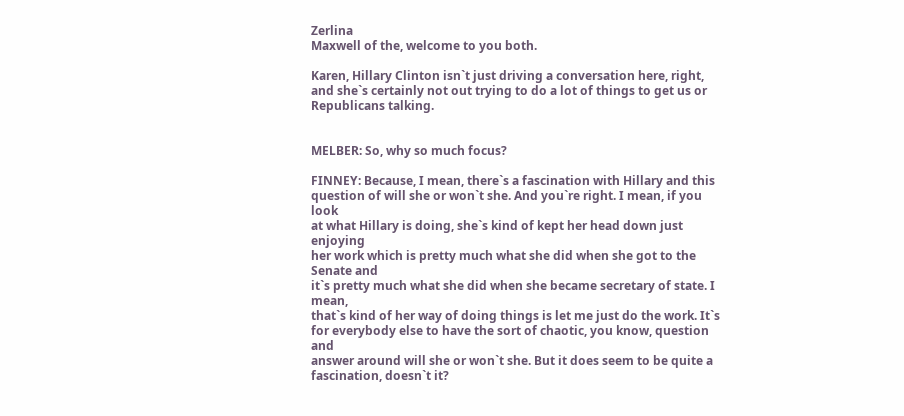Zerlina
Maxwell of the, welcome to you both.

Karen, Hillary Clinton isn`t just driving a conversation here, right,
and she`s certainly not out trying to do a lot of things to get us or
Republicans talking.


MELBER: So, why so much focus?

FINNEY: Because, I mean, there`s a fascination with Hillary and this
question of will she or won`t she. And you`re right. I mean, if you look
at what Hillary is doing, she`s kind of kept her head down just enjoying
her work which is pretty much what she did when she got to the Senate and
it`s pretty much what she did when she became secretary of state. I mean,
that`s kind of her way of doing things is let me just do the work. It`s
for everybody else to have the sort of chaotic, you know, question and
answer around will she or won`t she. But it does seem to be quite a
fascination, doesn`t it?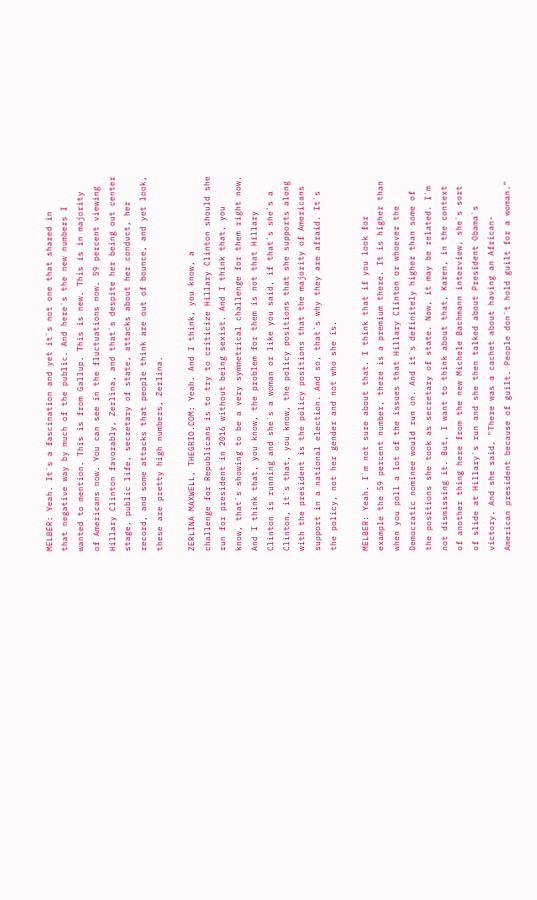MELBER: Yeah. It`s a fascination and yet it`s not one that shared in
that negative way by much of the public. And here`s the new numbers I
wanted to mention. This is from Gallup. This is new. This is in majority
of Americans now. You can see in the fluctuations now. 59 percent viewing
Hillary Clinton favorably, Zerlina, and that`s despite her being out center
stage, public life, secretary of state, attacks about her conduct, her
record, and some attacks that people think are out of bounce, and yet look,
these are pretty high numbers, Zerlina.

ZERLINA MAXWELL, THEGRIO.COM: Yeah. And I think, you know, a
challenge for Republicans is to try to criticize Hillary Clinton should she
run for president in 2016 without being sexist. And I think that, you
know, that`s showing to be a very symmetrical challenge for them right now.
And I think that, you know, the problem for them is not that Hillary
Clinton is running and she`s a woman or like you said, if that`s she`s a
Clinton, it`s that, you know, the policy positions that she supports along
with the president is the policy positions that the majority of Americans
support in a national election. And so, that`s why they are afraid. It`s
the policy, not her gender and not who she is.

MELBER: Yeah. I`m not sure about that. I think that if you look for
example the 59 percent number, there is a premium there. It is higher than
when you poll a lot of the issues that Hillary Clinton or whoever the
Democratic nominee would run on. And it`s definitely higher than some of
the positions she took as secretary of state. Now, it may be related. I`m
not dismissing it. But, I want to think about that, Karen, in the context
of another thing here from the new Michele Bachmann interview, she`s sort
of slide at Hillary`s run and she then talked about President Obama`s
victory. And she said, "There was a cachet about having an African-
American president because of guilt. People don`t hold guilt for a woman."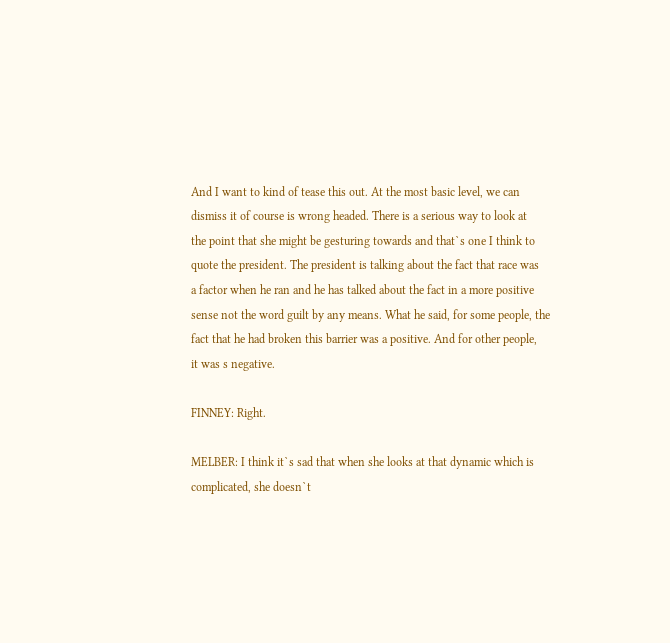And I want to kind of tease this out. At the most basic level, we can
dismiss it of course is wrong headed. There is a serious way to look at
the point that she might be gesturing towards and that`s one I think to
quote the president. The president is talking about the fact that race was
a factor when he ran and he has talked about the fact in a more positive
sense not the word guilt by any means. What he said, for some people, the
fact that he had broken this barrier was a positive. And for other people,
it was s negative.

FINNEY: Right.

MELBER: I think it`s sad that when she looks at that dynamic which is
complicated, she doesn`t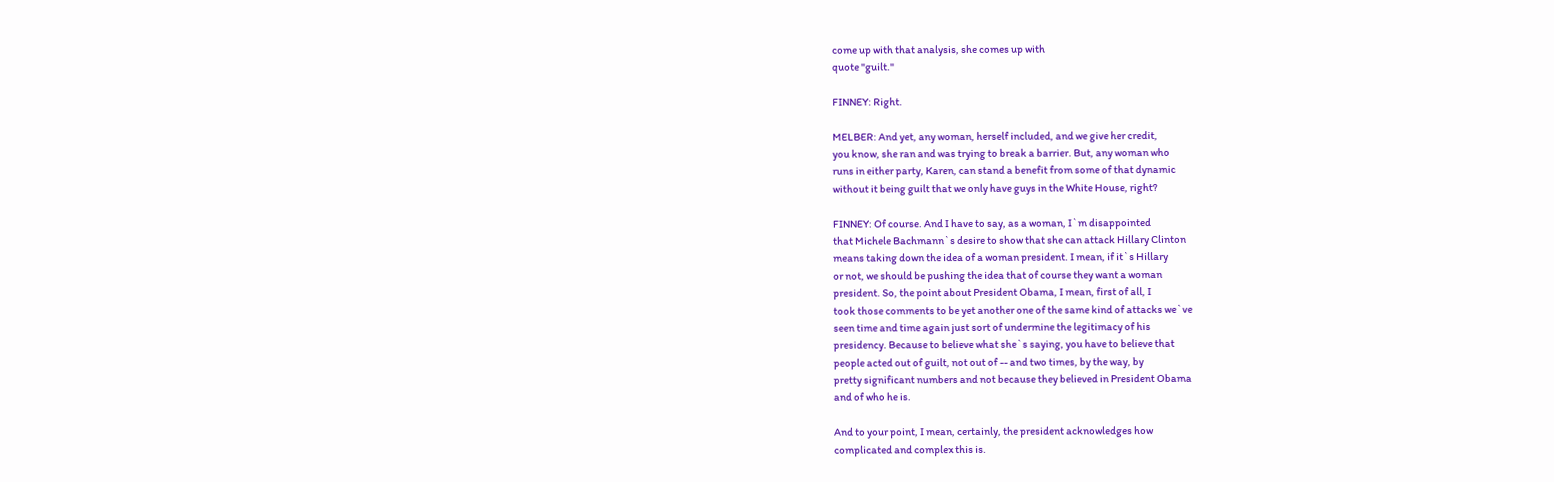come up with that analysis, she comes up with
quote "guilt."

FINNEY: Right.

MELBER: And yet, any woman, herself included, and we give her credit,
you know, she ran and was trying to break a barrier. But, any woman who
runs in either party, Karen, can stand a benefit from some of that dynamic
without it being guilt that we only have guys in the White House, right?

FINNEY: Of course. And I have to say, as a woman, I`m disappointed
that Michele Bachmann`s desire to show that she can attack Hillary Clinton
means taking down the idea of a woman president. I mean, if it`s Hillary
or not, we should be pushing the idea that of course they want a woman
president. So, the point about President Obama, I mean, first of all, I
took those comments to be yet another one of the same kind of attacks we`ve
seen time and time again just sort of undermine the legitimacy of his
presidency. Because to believe what she`s saying, you have to believe that
people acted out of guilt, not out of -- and two times, by the way, by
pretty significant numbers and not because they believed in President Obama
and of who he is.

And to your point, I mean, certainly, the president acknowledges how
complicated and complex this is.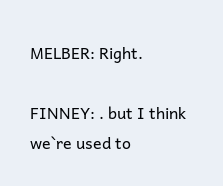MELBER: Right.

FINNEY: . but I think we`re used to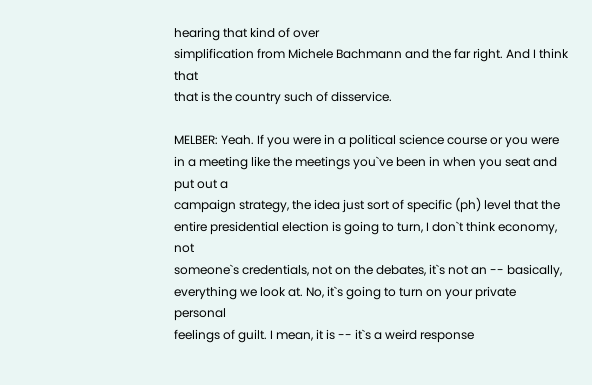hearing that kind of over
simplification from Michele Bachmann and the far right. And I think that
that is the country such of disservice.

MELBER: Yeah. If you were in a political science course or you were
in a meeting like the meetings you`ve been in when you seat and put out a
campaign strategy, the idea just sort of specific (ph) level that the
entire presidential election is going to turn, I don`t think economy, not
someone`s credentials, not on the debates, it`s not an -- basically,
everything we look at. No, it`s going to turn on your private personal
feelings of guilt. I mean, it is -- it`s a weird response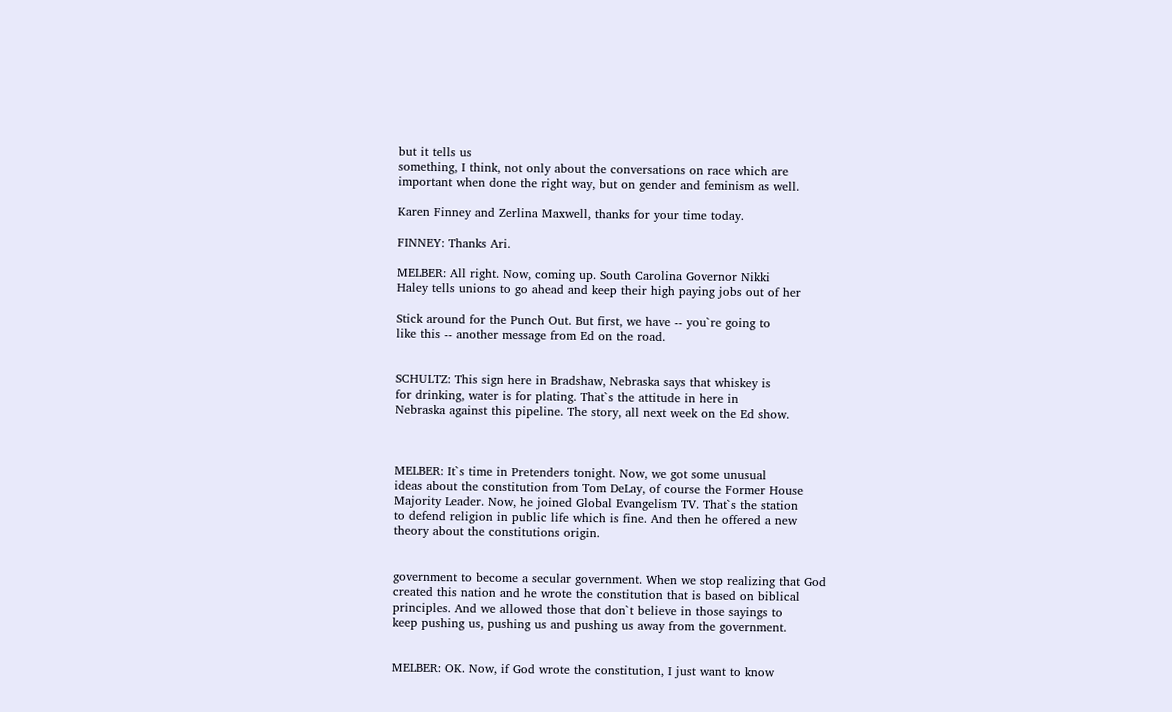but it tells us
something, I think, not only about the conversations on race which are
important when done the right way, but on gender and feminism as well.

Karen Finney and Zerlina Maxwell, thanks for your time today.

FINNEY: Thanks Ari.

MELBER: All right. Now, coming up. South Carolina Governor Nikki
Haley tells unions to go ahead and keep their high paying jobs out of her

Stick around for the Punch Out. But first, we have -- you`re going to
like this -- another message from Ed on the road.


SCHULTZ: This sign here in Bradshaw, Nebraska says that whiskey is
for drinking, water is for plating. That`s the attitude in here in
Nebraska against this pipeline. The story, all next week on the Ed show.



MELBER: It`s time in Pretenders tonight. Now, we got some unusual
ideas about the constitution from Tom DeLay, of course the Former House
Majority Leader. Now, he joined Global Evangelism TV. That`s the station
to defend religion in public life which is fine. And then he offered a new
theory about the constitutions origin.


government to become a secular government. When we stop realizing that God
created this nation and he wrote the constitution that is based on biblical
principles. And we allowed those that don`t believe in those sayings to
keep pushing us, pushing us and pushing us away from the government.


MELBER: OK. Now, if God wrote the constitution, I just want to know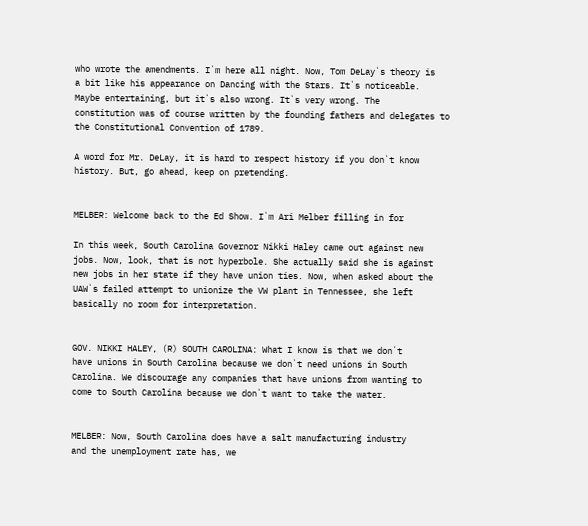who wrote the amendments. I`m here all night. Now, Tom DeLay`s theory is
a bit like his appearance on Dancing with the Stars. It`s noticeable.
Maybe entertaining, but it`s also wrong. It`s very wrong. The
constitution was of course written by the founding fathers and delegates to
the Constitutional Convention of 1789.

A word for Mr. DeLay, it is hard to respect history if you don`t know
history. But, go ahead, keep on pretending.


MELBER: Welcome back to the Ed Show. I`m Ari Melber filling in for

In this week, South Carolina Governor Nikki Haley came out against new
jobs. Now, look, that is not hyperbole. She actually said she is against
new jobs in her state if they have union ties. Now, when asked about the
UAW`s failed attempt to unionize the VW plant in Tennessee, she left
basically no room for interpretation.


GOV. NIKKI HALEY, (R) SOUTH CAROLINA: What I know is that we don`t
have unions in South Carolina because we don`t need unions in South
Carolina. We discourage any companies that have unions from wanting to
come to South Carolina because we don`t want to take the water.


MELBER: Now, South Carolina does have a salt manufacturing industry
and the unemployment rate has, we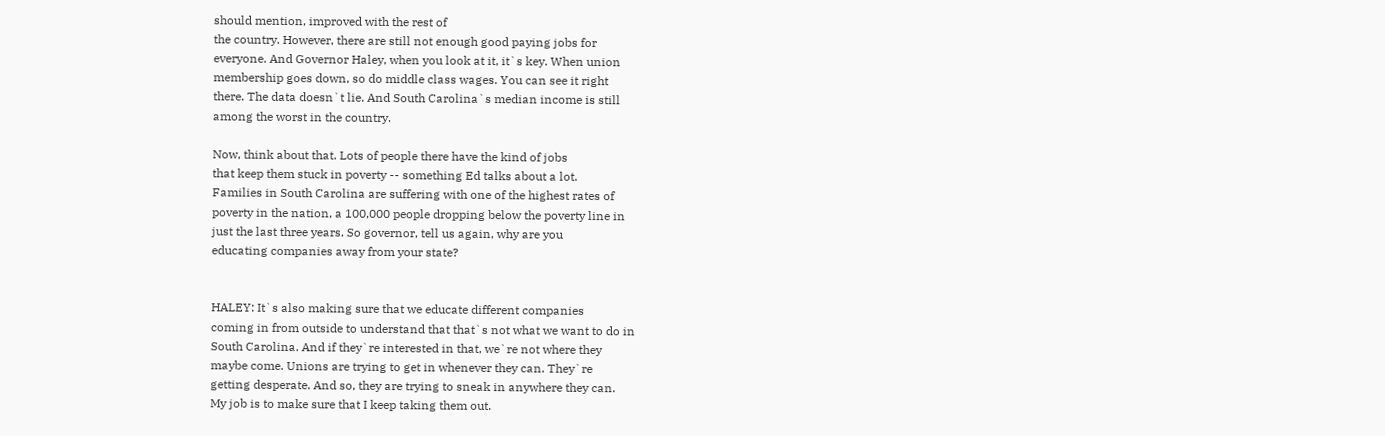should mention, improved with the rest of
the country. However, there are still not enough good paying jobs for
everyone. And Governor Haley, when you look at it, it`s key. When union
membership goes down, so do middle class wages. You can see it right
there. The data doesn`t lie. And South Carolina`s median income is still
among the worst in the country.

Now, think about that. Lots of people there have the kind of jobs
that keep them stuck in poverty -- something Ed talks about a lot.
Families in South Carolina are suffering with one of the highest rates of
poverty in the nation, a 100,000 people dropping below the poverty line in
just the last three years. So governor, tell us again, why are you
educating companies away from your state?


HALEY: It`s also making sure that we educate different companies
coming in from outside to understand that that`s not what we want to do in
South Carolina. And if they`re interested in that, we`re not where they
maybe come. Unions are trying to get in whenever they can. They`re
getting desperate. And so, they are trying to sneak in anywhere they can.
My job is to make sure that I keep taking them out.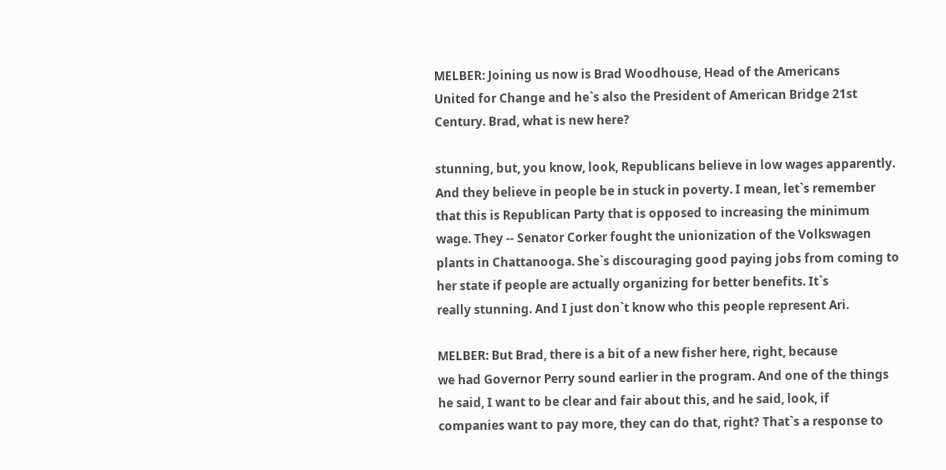MELBER: Joining us now is Brad Woodhouse, Head of the Americans
United for Change and he`s also the President of American Bridge 21st
Century. Brad, what is new here?

stunning, but, you know, look, Republicans believe in low wages apparently.
And they believe in people be in stuck in poverty. I mean, let`s remember
that this is Republican Party that is opposed to increasing the minimum
wage. They -- Senator Corker fought the unionization of the Volkswagen
plants in Chattanooga. She`s discouraging good paying jobs from coming to
her state if people are actually organizing for better benefits. It`s
really stunning. And I just don`t know who this people represent Ari.

MELBER: But Brad, there is a bit of a new fisher here, right, because
we had Governor Perry sound earlier in the program. And one of the things
he said, I want to be clear and fair about this, and he said, look, if
companies want to pay more, they can do that, right? That`s a response to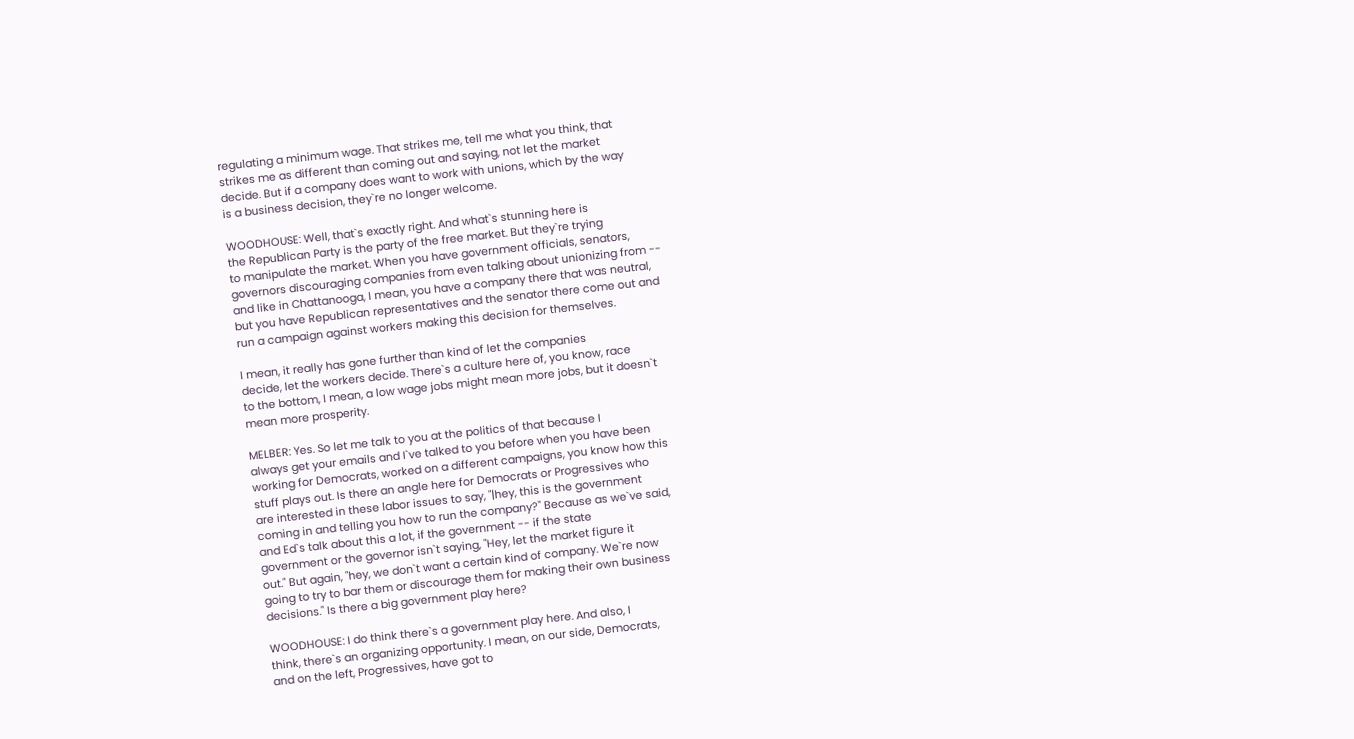regulating a minimum wage. That strikes me, tell me what you think, that
strikes me as different than coming out and saying, not let the market
decide. But if a company does want to work with unions, which by the way
is a business decision, they`re no longer welcome.

WOODHOUSE: Well, that`s exactly right. And what`s stunning here is
the Republican Party is the party of the free market. But they`re trying
to manipulate the market. When you have government officials, senators,
governors discouraging companies from even talking about unionizing from --
and like in Chattanooga, I mean, you have a company there that was neutral,
but you have Republican representatives and the senator there come out and
run a campaign against workers making this decision for themselves.

I mean, it really has gone further than kind of let the companies
decide, let the workers decide. There`s a culture here of, you know, race
to the bottom, I mean, a low wage jobs might mean more jobs, but it doesn`t
mean more prosperity.

MELBER: Yes. So let me talk to you at the politics of that because I
always get your emails and I`ve talked to you before when you have been
working for Democrats, worked on a different campaigns, you know how this
stuff plays out. Is there an angle here for Democrats or Progressives who
are interested in these labor issues to say, "|hey, this is the government
coming in and telling you how to run the company?" Because as we`ve said,
and Ed`s talk about this a lot, if the government -- if the state
government or the governor isn`t saying, "Hey, let the market figure it
out." But again, "hey, we don`t want a certain kind of company. We`re now
going to try to bar them or discourage them for making their own business
decisions." Is there a big government play here?

WOODHOUSE: I do think there`s a government play here. And also, I
think, there`s an organizing opportunity. I mean, on our side, Democrats,
and on the left, Progressives, have got to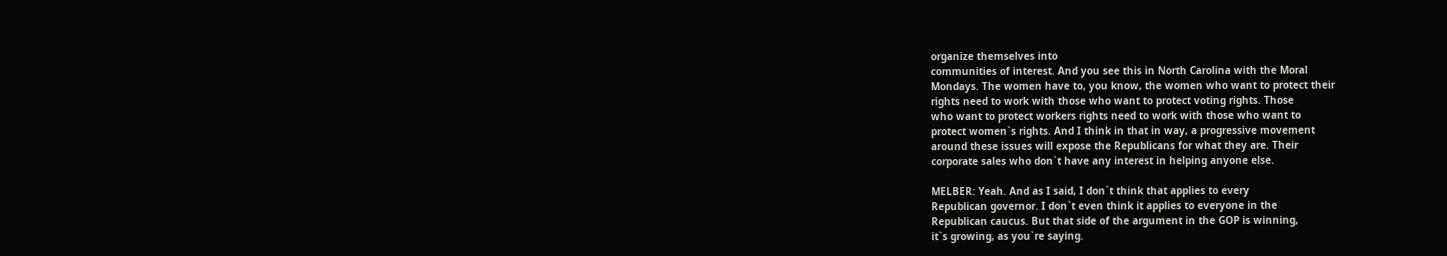organize themselves into
communities of interest. And you see this in North Carolina with the Moral
Mondays. The women have to, you know, the women who want to protect their
rights need to work with those who want to protect voting rights. Those
who want to protect workers rights need to work with those who want to
protect women`s rights. And I think in that in way, a progressive movement
around these issues will expose the Republicans for what they are. Their
corporate sales who don`t have any interest in helping anyone else.

MELBER: Yeah. And as I said, I don`t think that applies to every
Republican governor. I don`t even think it applies to everyone in the
Republican caucus. But that side of the argument in the GOP is winning,
it`s growing, as you`re saying.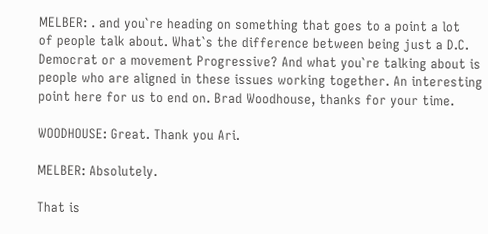MELBER: . and you`re heading on something that goes to a point a lot
of people talk about. What`s the difference between being just a D.C.
Democrat or a movement Progressive? And what you`re talking about is
people who are aligned in these issues working together. An interesting
point here for us to end on. Brad Woodhouse, thanks for your time.

WOODHOUSE: Great. Thank you Ari.

MELBER: Absolutely.

That is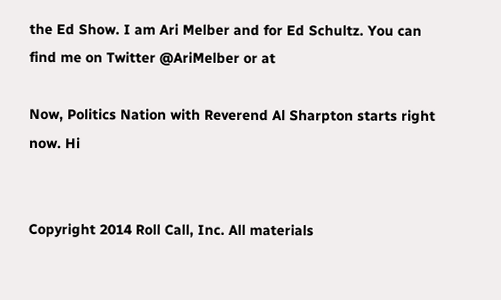the Ed Show. I am Ari Melber and for Ed Schultz. You can
find me on Twitter @AriMelber or at

Now, Politics Nation with Reverend Al Sharpton starts right now. Hi


Copyright 2014 Roll Call, Inc. All materials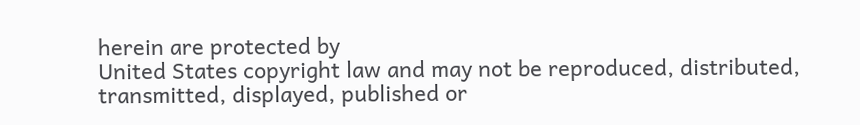herein are protected by
United States copyright law and may not be reproduced, distributed,
transmitted, displayed, published or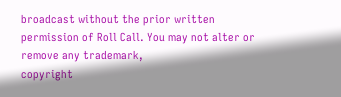broadcast without the prior written
permission of Roll Call. You may not alter or remove any trademark,
copyright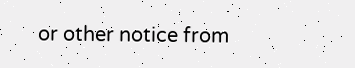or other notice from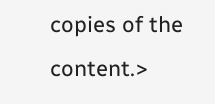copies of the content.>